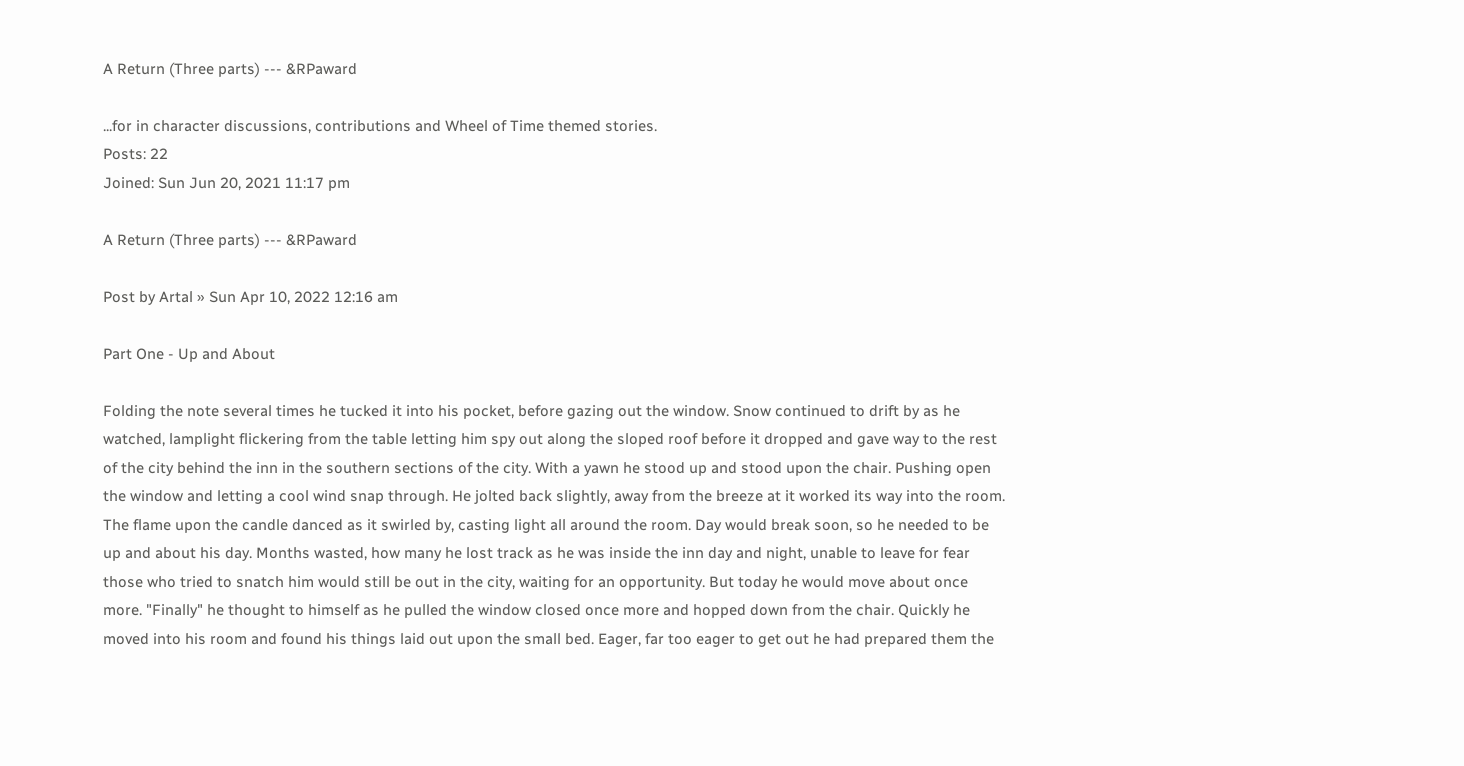A Return (Three parts) --- &RPaward

...for in character discussions, contributions and Wheel of Time themed stories.
Posts: 22
Joined: Sun Jun 20, 2021 11:17 pm

A Return (Three parts) --- &RPaward

Post by Artal » Sun Apr 10, 2022 12:16 am

Part One - Up and About

Folding the note several times he tucked it into his pocket, before gazing out the window. Snow continued to drift by as he watched, lamplight flickering from the table letting him spy out along the sloped roof before it dropped and gave way to the rest of the city behind the inn in the southern sections of the city. With a yawn he stood up and stood upon the chair. Pushing open the window and letting a cool wind snap through. He jolted back slightly, away from the breeze at it worked its way into the room. The flame upon the candle danced as it swirled by, casting light all around the room. Day would break soon, so he needed to be up and about his day. Months wasted, how many he lost track as he was inside the inn day and night, unable to leave for fear those who tried to snatch him would still be out in the city, waiting for an opportunity. But today he would move about once more. "Finally" he thought to himself as he pulled the window closed once more and hopped down from the chair. Quickly he moved into his room and found his things laid out upon the small bed. Eager, far too eager to get out he had prepared them the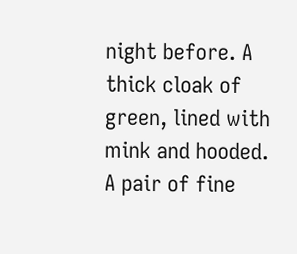night before. A thick cloak of green, lined with mink and hooded. A pair of fine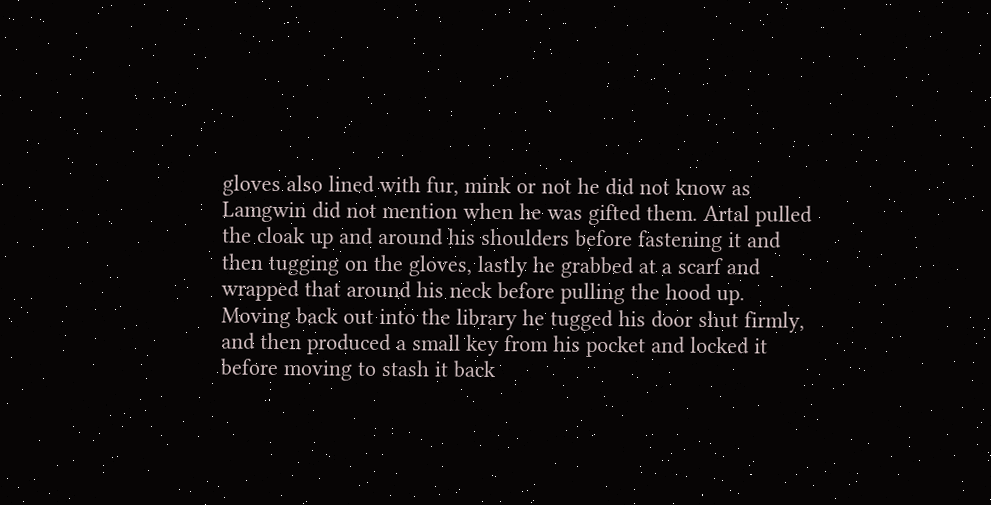gloves also lined with fur, mink or not he did not know as Lamgwin did not mention when he was gifted them. Artal pulled the cloak up and around his shoulders before fastening it and then tugging on the gloves, lastly he grabbed at a scarf and wrapped that around his neck before pulling the hood up. Moving back out into the library he tugged his door shut firmly, and then produced a small key from his pocket and locked it before moving to stash it back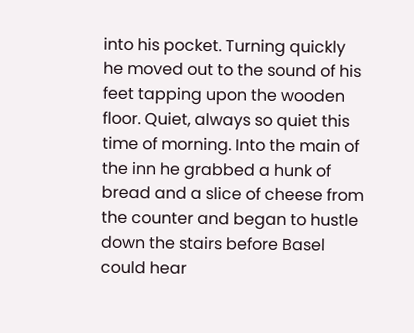into his pocket. Turning quickly he moved out to the sound of his feet tapping upon the wooden floor. Quiet, always so quiet this time of morning. Into the main of the inn he grabbed a hunk of bread and a slice of cheese from the counter and began to hustle down the stairs before Basel could hear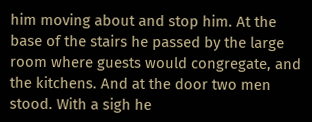him moving about and stop him. At the base of the stairs he passed by the large room where guests would congregate, and the kitchens. And at the door two men stood. With a sigh he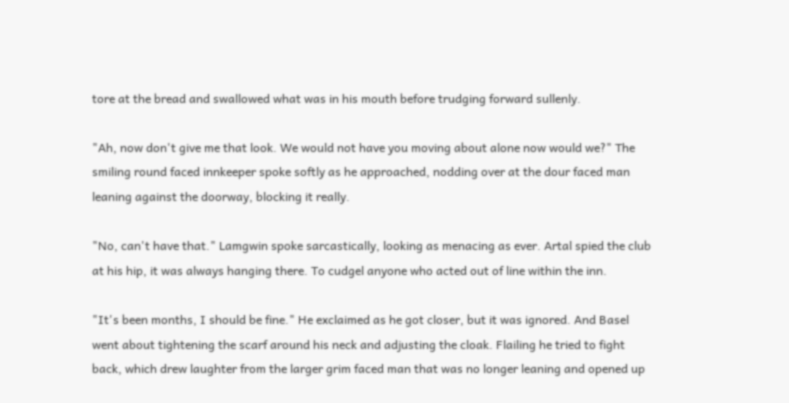tore at the bread and swallowed what was in his mouth before trudging forward sullenly.

"Ah, now don't give me that look. We would not have you moving about alone now would we?" The smiling round faced innkeeper spoke softly as he approached, nodding over at the dour faced man leaning against the doorway, blocking it really.

"No, can't have that." Lamgwin spoke sarcastically, looking as menacing as ever. Artal spied the club at his hip, it was always hanging there. To cudgel anyone who acted out of line within the inn.

"It's been months, I should be fine." He exclaimed as he got closer, but it was ignored. And Basel went about tightening the scarf around his neck and adjusting the cloak. Flailing he tried to fight back, which drew laughter from the larger grim faced man that was no longer leaning and opened up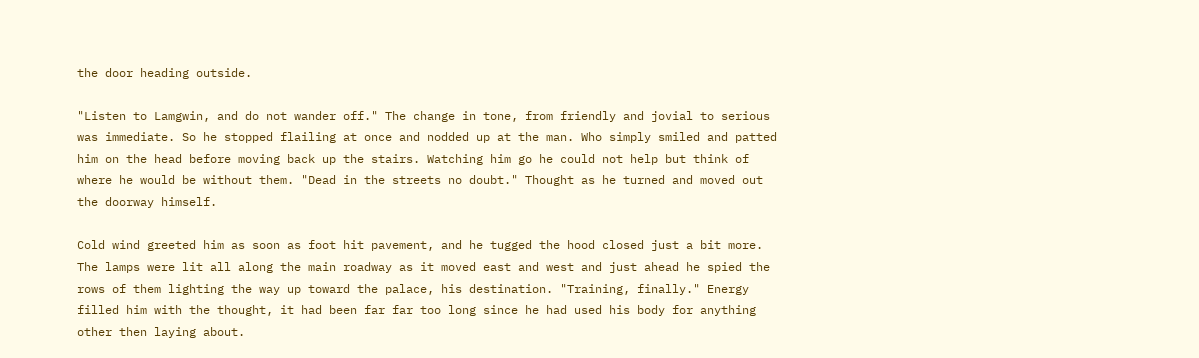the door heading outside.

"Listen to Lamgwin, and do not wander off." The change in tone, from friendly and jovial to serious was immediate. So he stopped flailing at once and nodded up at the man. Who simply smiled and patted him on the head before moving back up the stairs. Watching him go he could not help but think of where he would be without them. "Dead in the streets no doubt." Thought as he turned and moved out the doorway himself.

Cold wind greeted him as soon as foot hit pavement, and he tugged the hood closed just a bit more. The lamps were lit all along the main roadway as it moved east and west and just ahead he spied the rows of them lighting the way up toward the palace, his destination. "Training, finally." Energy filled him with the thought, it had been far far too long since he had used his body for anything other then laying about.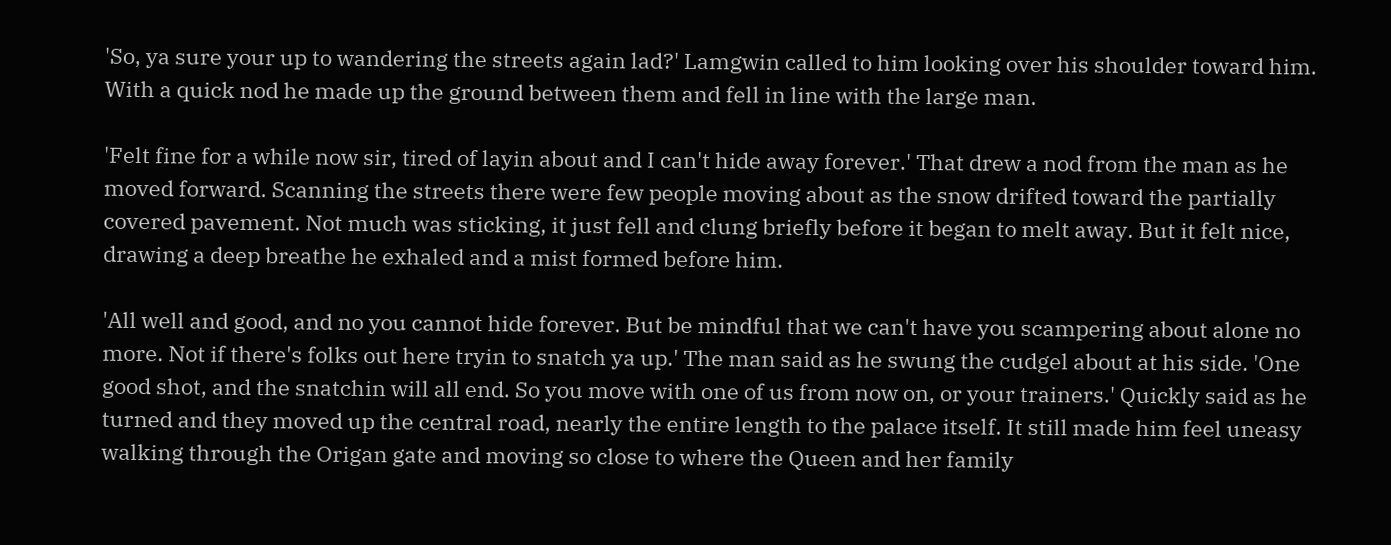'So, ya sure your up to wandering the streets again lad?' Lamgwin called to him looking over his shoulder toward him. With a quick nod he made up the ground between them and fell in line with the large man.

'Felt fine for a while now sir, tired of layin about and I can't hide away forever.' That drew a nod from the man as he moved forward. Scanning the streets there were few people moving about as the snow drifted toward the partially covered pavement. Not much was sticking, it just fell and clung briefly before it began to melt away. But it felt nice, drawing a deep breathe he exhaled and a mist formed before him.

'All well and good, and no you cannot hide forever. But be mindful that we can't have you scampering about alone no more. Not if there's folks out here tryin to snatch ya up.' The man said as he swung the cudgel about at his side. 'One good shot, and the snatchin will all end. So you move with one of us from now on, or your trainers.' Quickly said as he turned and they moved up the central road, nearly the entire length to the palace itself. It still made him feel uneasy walking through the Origan gate and moving so close to where the Queen and her family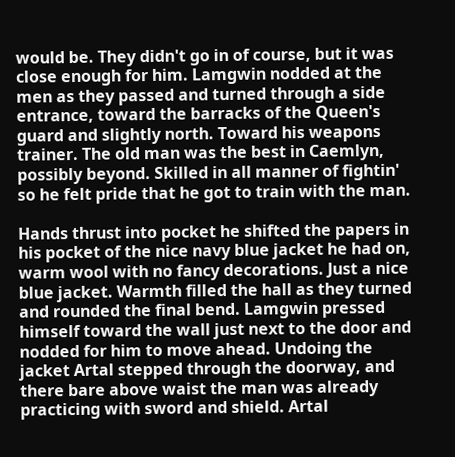would be. They didn't go in of course, but it was close enough for him. Lamgwin nodded at the men as they passed and turned through a side entrance, toward the barracks of the Queen's guard and slightly north. Toward his weapons trainer. The old man was the best in Caemlyn, possibly beyond. Skilled in all manner of fightin' so he felt pride that he got to train with the man.

Hands thrust into pocket he shifted the papers in his pocket of the nice navy blue jacket he had on, warm wool with no fancy decorations. Just a nice blue jacket. Warmth filled the hall as they turned and rounded the final bend. Lamgwin pressed himself toward the wall just next to the door and nodded for him to move ahead. Undoing the jacket Artal stepped through the doorway, and there bare above waist the man was already practicing with sword and shield. Artal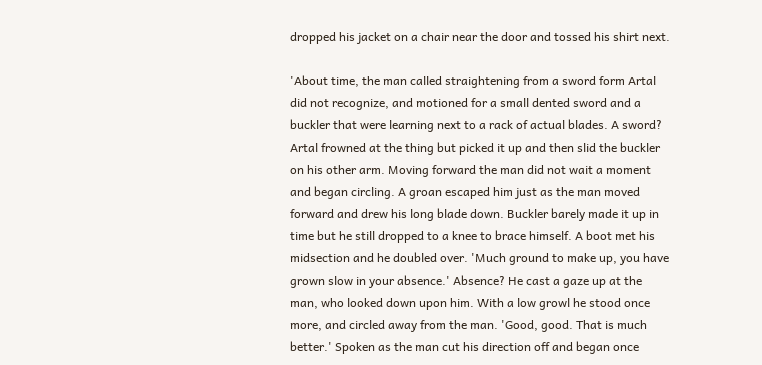dropped his jacket on a chair near the door and tossed his shirt next.

'About time, the man called straightening from a sword form Artal did not recognize, and motioned for a small dented sword and a buckler that were learning next to a rack of actual blades. A sword? Artal frowned at the thing but picked it up and then slid the buckler on his other arm. Moving forward the man did not wait a moment and began circling. A groan escaped him just as the man moved forward and drew his long blade down. Buckler barely made it up in time but he still dropped to a knee to brace himself. A boot met his midsection and he doubled over. 'Much ground to make up, you have grown slow in your absence.' Absence? He cast a gaze up at the man, who looked down upon him. With a low growl he stood once more, and circled away from the man. 'Good, good. That is much better.' Spoken as the man cut his direction off and began once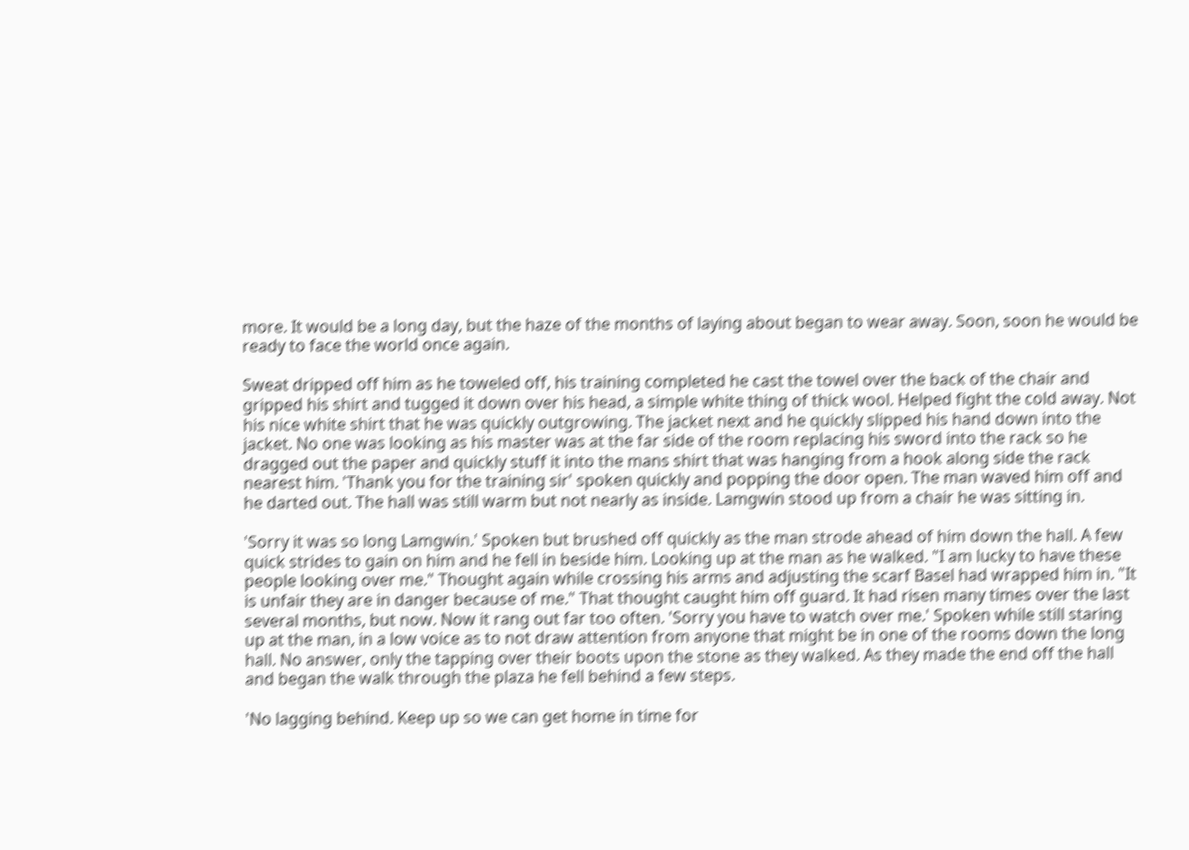more. It would be a long day, but the haze of the months of laying about began to wear away. Soon, soon he would be ready to face the world once again.

Sweat dripped off him as he toweled off, his training completed he cast the towel over the back of the chair and gripped his shirt and tugged it down over his head, a simple white thing of thick wool. Helped fight the cold away. Not his nice white shirt that he was quickly outgrowing. The jacket next and he quickly slipped his hand down into the jacket. No one was looking as his master was at the far side of the room replacing his sword into the rack so he dragged out the paper and quickly stuff it into the mans shirt that was hanging from a hook along side the rack nearest him. 'Thank you for the training sir' spoken quickly and popping the door open. The man waved him off and he darted out. The hall was still warm but not nearly as inside. Lamgwin stood up from a chair he was sitting in.

'Sorry it was so long Lamgwin.' Spoken but brushed off quickly as the man strode ahead of him down the hall. A few quick strides to gain on him and he fell in beside him. Looking up at the man as he walked. "I am lucky to have these people looking over me." Thought again while crossing his arms and adjusting the scarf Basel had wrapped him in. "It is unfair they are in danger because of me." That thought caught him off guard. It had risen many times over the last several months, but now. Now it rang out far too often. 'Sorry you have to watch over me.' Spoken while still staring up at the man, in a low voice as to not draw attention from anyone that might be in one of the rooms down the long hall. No answer, only the tapping over their boots upon the stone as they walked. As they made the end off the hall and began the walk through the plaza he fell behind a few steps.

'No lagging behind. Keep up so we can get home in time for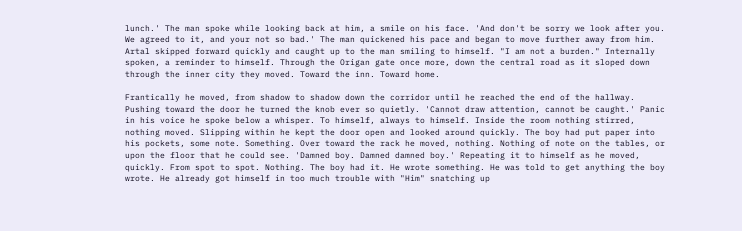lunch.' The man spoke while looking back at him, a smile on his face. 'And don't be sorry we look after you. We agreed to it, and your not so bad.' The man quickened his pace and began to move further away from him. Artal skipped forward quickly and caught up to the man smiling to himself. "I am not a burden." Internally spoken, a reminder to himself. Through the Origan gate once more, down the central road as it sloped down through the inner city they moved. Toward the inn. Toward home.

Frantically he moved, from shadow to shadow down the corridor until he reached the end of the hallway. Pushing toward the door he turned the knob ever so quietly. 'Cannot draw attention, cannot be caught.' Panic in his voice he spoke below a whisper. To himself, always to himself. Inside the room nothing stirred, nothing moved. Slipping within he kept the door open and looked around quickly. The boy had put paper into his pockets, some note. Something. Over toward the rack he moved, nothing. Nothing of note on the tables, or upon the floor that he could see. 'Damned boy. Damned damned boy.' Repeating it to himself as he moved, quickly. From spot to spot. Nothing. The boy had it. He wrote something. He was told to get anything the boy wrote. He already got himself in too much trouble with "Him" snatching up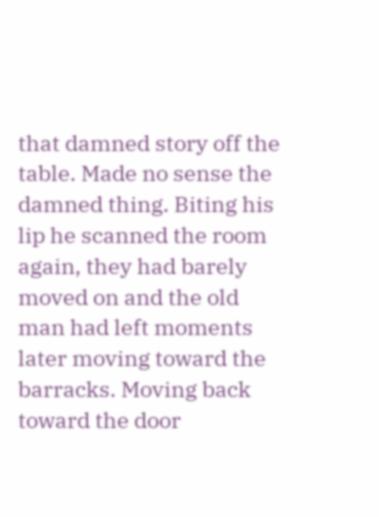that damned story off the table. Made no sense the damned thing. Biting his lip he scanned the room again, they had barely moved on and the old man had left moments later moving toward the barracks. Moving back toward the door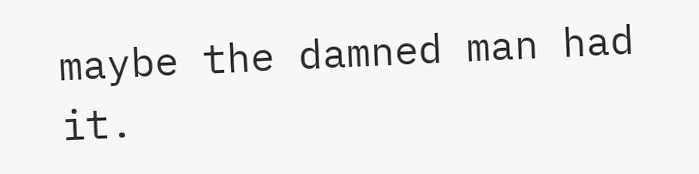maybe the damned man had it.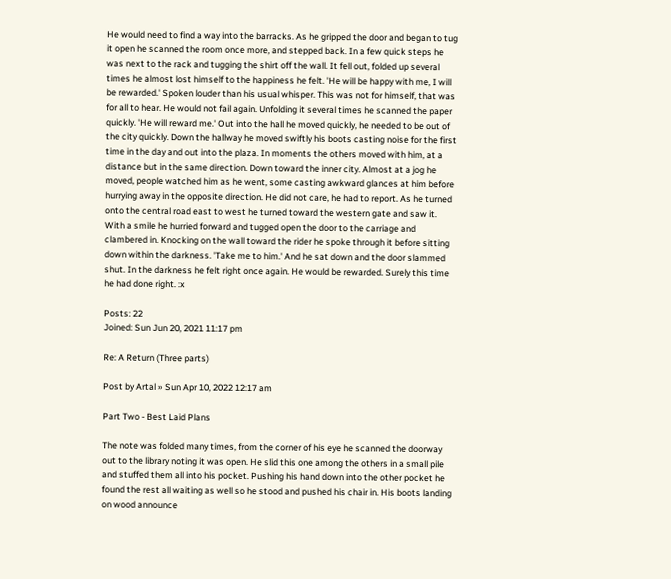He would need to find a way into the barracks. As he gripped the door and began to tug it open he scanned the room once more, and stepped back. In a few quick steps he was next to the rack and tugging the shirt off the wall. It fell out, folded up several times he almost lost himself to the happiness he felt. 'He will be happy with me, I will be rewarded.' Spoken louder than his usual whisper. This was not for himself, that was for all to hear. He would not fail again. Unfolding it several times he scanned the paper quickly. 'He will reward me.' Out into the hall he moved quickly, he needed to be out of the city quickly. Down the hallway he moved swiftly his boots casting noise for the first time in the day and out into the plaza. In moments the others moved with him, at a distance but in the same direction. Down toward the inner city. Almost at a jog he moved, people watched him as he went, some casting awkward glances at him before hurrying away in the opposite direction. He did not care, he had to report. As he turned onto the central road east to west he turned toward the western gate and saw it. With a smile he hurried forward and tugged open the door to the carriage and clambered in. Knocking on the wall toward the rider he spoke through it before sitting down within the darkness. 'Take me to him.' And he sat down and the door slammed shut. In the darkness he felt right once again. He would be rewarded. Surely this time he had done right. :x

Posts: 22
Joined: Sun Jun 20, 2021 11:17 pm

Re: A Return (Three parts)

Post by Artal » Sun Apr 10, 2022 12:17 am

Part Two - Best Laid Plans

The note was folded many times, from the corner of his eye he scanned the doorway out to the library noting it was open. He slid this one among the others in a small pile and stuffed them all into his pocket. Pushing his hand down into the other pocket he found the rest all waiting as well so he stood and pushed his chair in. His boots landing on wood announce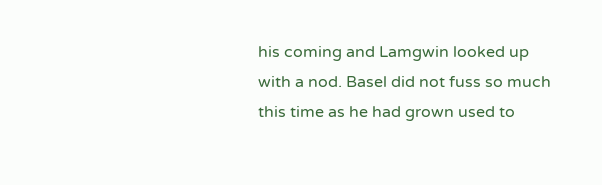his coming and Lamgwin looked up with a nod. Basel did not fuss so much this time as he had grown used to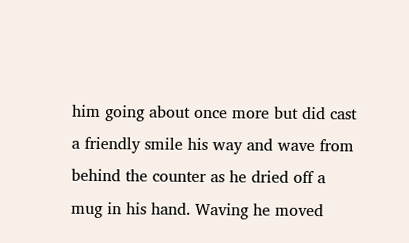him going about once more but did cast a friendly smile his way and wave from behind the counter as he dried off a mug in his hand. Waving he moved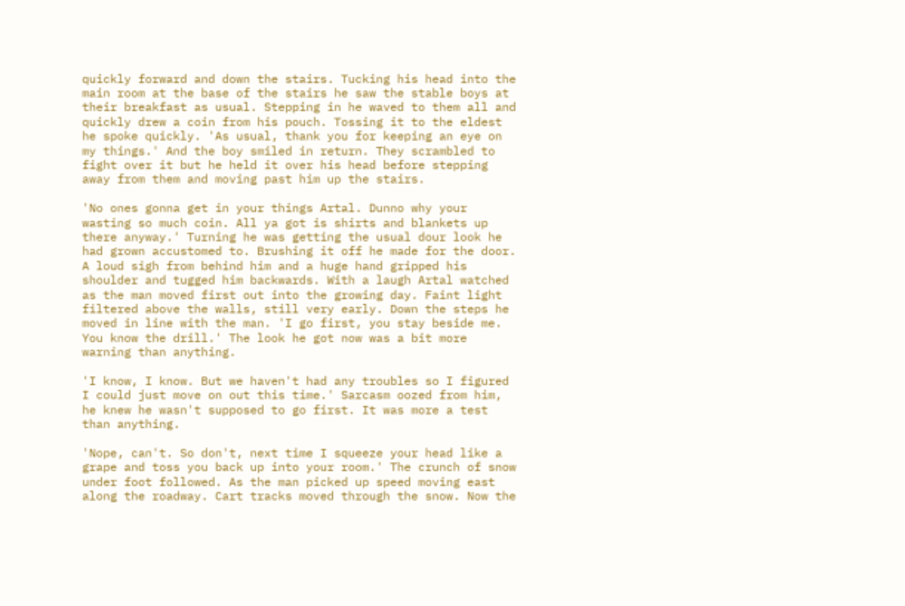quickly forward and down the stairs. Tucking his head into the main room at the base of the stairs he saw the stable boys at their breakfast as usual. Stepping in he waved to them all and quickly drew a coin from his pouch. Tossing it to the eldest he spoke quickly. 'As usual, thank you for keeping an eye on my things.' And the boy smiled in return. They scrambled to fight over it but he held it over his head before stepping away from them and moving past him up the stairs.

'No ones gonna get in your things Artal. Dunno why your wasting so much coin. All ya got is shirts and blankets up there anyway.' Turning he was getting the usual dour look he had grown accustomed to. Brushing it off he made for the door. A loud sigh from behind him and a huge hand gripped his shoulder and tugged him backwards. With a laugh Artal watched as the man moved first out into the growing day. Faint light filtered above the walls, still very early. Down the steps he moved in line with the man. 'I go first, you stay beside me. You know the drill.' The look he got now was a bit more warning than anything.

'I know, I know. But we haven't had any troubles so I figured I could just move on out this time.' Sarcasm oozed from him, he knew he wasn't supposed to go first. It was more a test than anything.

'Nope, can't. So don't, next time I squeeze your head like a grape and toss you back up into your room.' The crunch of snow under foot followed. As the man picked up speed moving east along the roadway. Cart tracks moved through the snow. Now the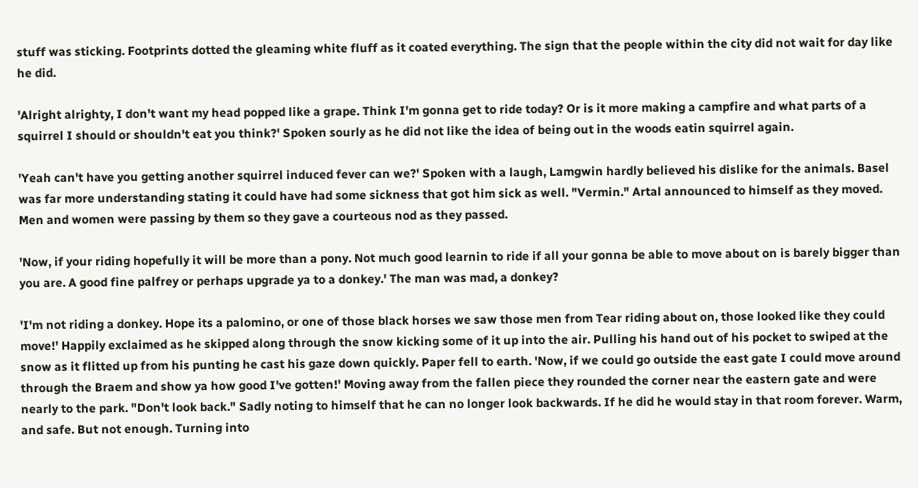stuff was sticking. Footprints dotted the gleaming white fluff as it coated everything. The sign that the people within the city did not wait for day like he did.

'Alright alrighty, I don't want my head popped like a grape. Think I'm gonna get to ride today? Or is it more making a campfire and what parts of a squirrel I should or shouldn't eat you think?' Spoken sourly as he did not like the idea of being out in the woods eatin squirrel again.

'Yeah can't have you getting another squirrel induced fever can we?' Spoken with a laugh, Lamgwin hardly believed his dislike for the animals. Basel was far more understanding stating it could have had some sickness that got him sick as well. "Vermin." Artal announced to himself as they moved. Men and women were passing by them so they gave a courteous nod as they passed.

'Now, if your riding hopefully it will be more than a pony. Not much good learnin to ride if all your gonna be able to move about on is barely bigger than you are. A good fine palfrey or perhaps upgrade ya to a donkey.' The man was mad, a donkey?

'I'm not riding a donkey. Hope its a palomino, or one of those black horses we saw those men from Tear riding about on, those looked like they could move!' Happily exclaimed as he skipped along through the snow kicking some of it up into the air. Pulling his hand out of his pocket to swiped at the snow as it flitted up from his punting he cast his gaze down quickly. Paper fell to earth. 'Now, if we could go outside the east gate I could move around through the Braem and show ya how good I've gotten!' Moving away from the fallen piece they rounded the corner near the eastern gate and were nearly to the park. "Don't look back." Sadly noting to himself that he can no longer look backwards. If he did he would stay in that room forever. Warm, and safe. But not enough. Turning into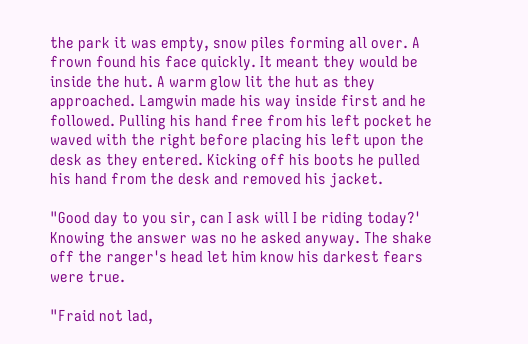the park it was empty, snow piles forming all over. A frown found his face quickly. It meant they would be inside the hut. A warm glow lit the hut as they approached. Lamgwin made his way inside first and he followed. Pulling his hand free from his left pocket he waved with the right before placing his left upon the desk as they entered. Kicking off his boots he pulled his hand from the desk and removed his jacket.

"Good day to you sir, can I ask will I be riding today?' Knowing the answer was no he asked anyway. The shake off the ranger's head let him know his darkest fears were true.

"Fraid not lad,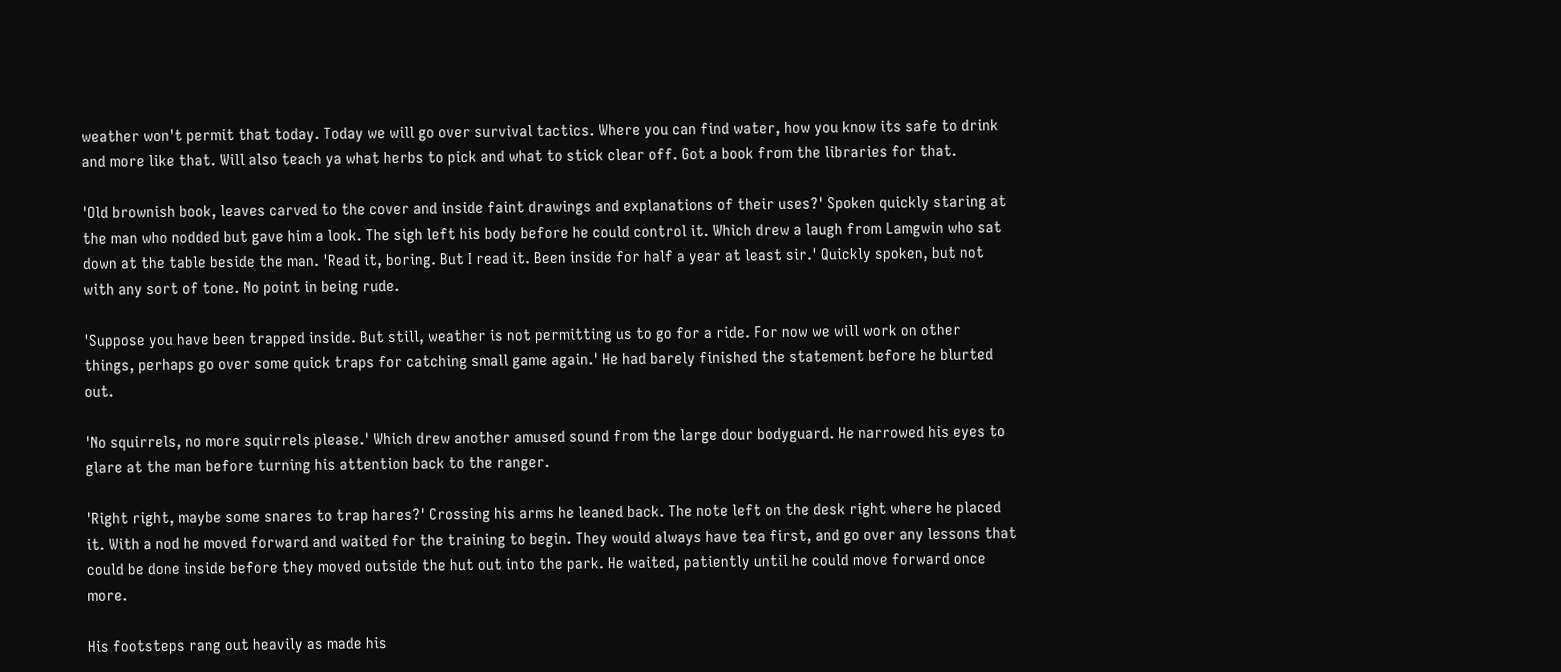weather won't permit that today. Today we will go over survival tactics. Where you can find water, how you know its safe to drink and more like that. Will also teach ya what herbs to pick and what to stick clear off. Got a book from the libraries for that.

'Old brownish book, leaves carved to the cover and inside faint drawings and explanations of their uses?' Spoken quickly staring at the man who nodded but gave him a look. The sigh left his body before he could control it. Which drew a laugh from Lamgwin who sat down at the table beside the man. 'Read it, boring. But I read it. Been inside for half a year at least sir.' Quickly spoken, but not with any sort of tone. No point in being rude.

'Suppose you have been trapped inside. But still, weather is not permitting us to go for a ride. For now we will work on other things, perhaps go over some quick traps for catching small game again.' He had barely finished the statement before he blurted out.

'No squirrels, no more squirrels please.' Which drew another amused sound from the large dour bodyguard. He narrowed his eyes to glare at the man before turning his attention back to the ranger.

'Right right, maybe some snares to trap hares?' Crossing his arms he leaned back. The note left on the desk right where he placed it. With a nod he moved forward and waited for the training to begin. They would always have tea first, and go over any lessons that could be done inside before they moved outside the hut out into the park. He waited, patiently until he could move forward once more.

His footsteps rang out heavily as made his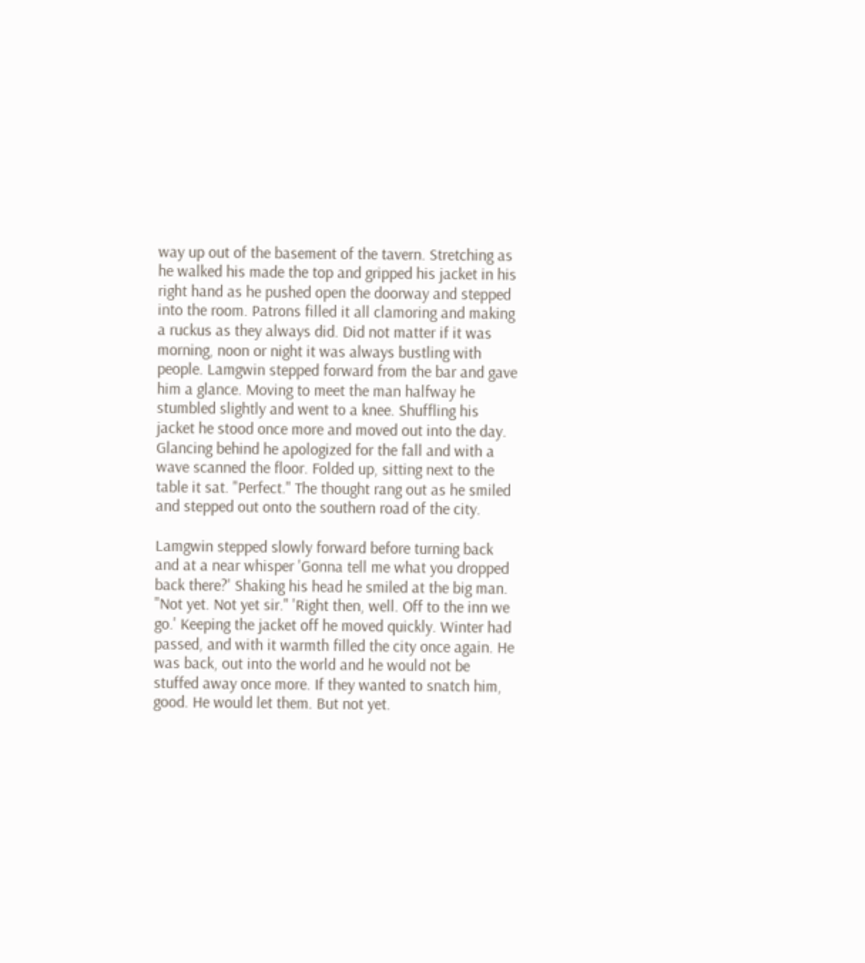way up out of the basement of the tavern. Stretching as he walked his made the top and gripped his jacket in his right hand as he pushed open the doorway and stepped into the room. Patrons filled it all clamoring and making a ruckus as they always did. Did not matter if it was morning, noon or night it was always bustling with people. Lamgwin stepped forward from the bar and gave him a glance. Moving to meet the man halfway he stumbled slightly and went to a knee. Shuffling his jacket he stood once more and moved out into the day. Glancing behind he apologized for the fall and with a wave scanned the floor. Folded up, sitting next to the table it sat. "Perfect." The thought rang out as he smiled and stepped out onto the southern road of the city.

Lamgwin stepped slowly forward before turning back and at a near whisper 'Gonna tell me what you dropped back there?' Shaking his head he smiled at the big man. "Not yet. Not yet sir." 'Right then, well. Off to the inn we go.' Keeping the jacket off he moved quickly. Winter had passed, and with it warmth filled the city once again. He was back, out into the world and he would not be stuffed away once more. If they wanted to snatch him, good. He would let them. But not yet.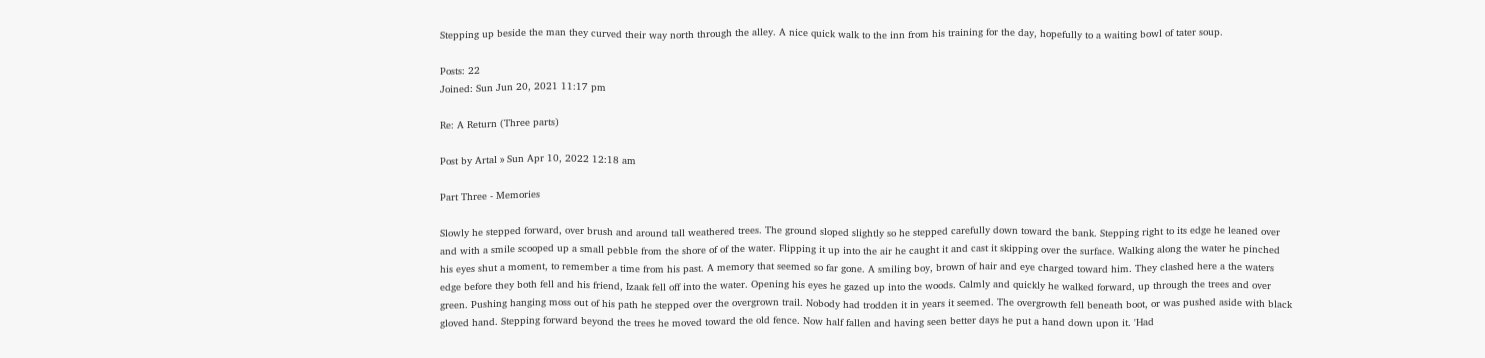Stepping up beside the man they curved their way north through the alley. A nice quick walk to the inn from his training for the day, hopefully to a waiting bowl of tater soup.

Posts: 22
Joined: Sun Jun 20, 2021 11:17 pm

Re: A Return (Three parts)

Post by Artal » Sun Apr 10, 2022 12:18 am

Part Three - Memories

Slowly he stepped forward, over brush and around tall weathered trees. The ground sloped slightly so he stepped carefully down toward the bank. Stepping right to its edge he leaned over and with a smile scooped up a small pebble from the shore of of the water. Flipping it up into the air he caught it and cast it skipping over the surface. Walking along the water he pinched his eyes shut a moment, to remember a time from his past. A memory that seemed so far gone. A smiling boy, brown of hair and eye charged toward him. They clashed here a the waters edge before they both fell and his friend, Izaak fell off into the water. Opening his eyes he gazed up into the woods. Calmly and quickly he walked forward, up through the trees and over green. Pushing hanging moss out of his path he stepped over the overgrown trail. Nobody had trodden it in years it seemed. The overgrowth fell beneath boot, or was pushed aside with black gloved hand. Stepping forward beyond the trees he moved toward the old fence. Now half fallen and having seen better days he put a hand down upon it. 'Had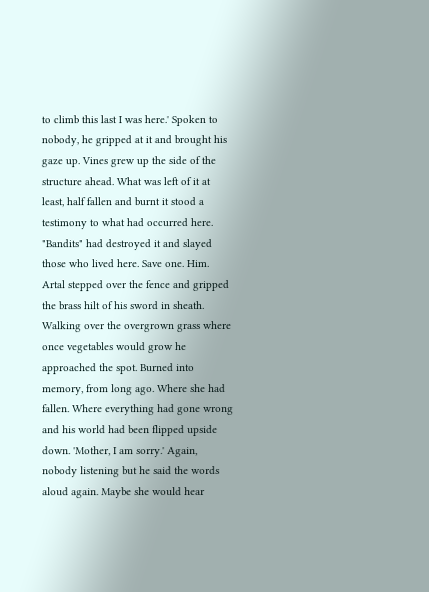to climb this last I was here.' Spoken to nobody, he gripped at it and brought his gaze up. Vines grew up the side of the structure ahead. What was left of it at least, half fallen and burnt it stood a testimony to what had occurred here. "Bandits" had destroyed it and slayed those who lived here. Save one. Him. Artal stepped over the fence and gripped the brass hilt of his sword in sheath. Walking over the overgrown grass where once vegetables would grow he approached the spot. Burned into memory, from long ago. Where she had fallen. Where everything had gone wrong and his world had been flipped upside down. 'Mother, I am sorry.' Again, nobody listening but he said the words aloud again. Maybe she would hear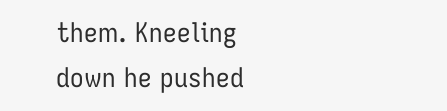them. Kneeling down he pushed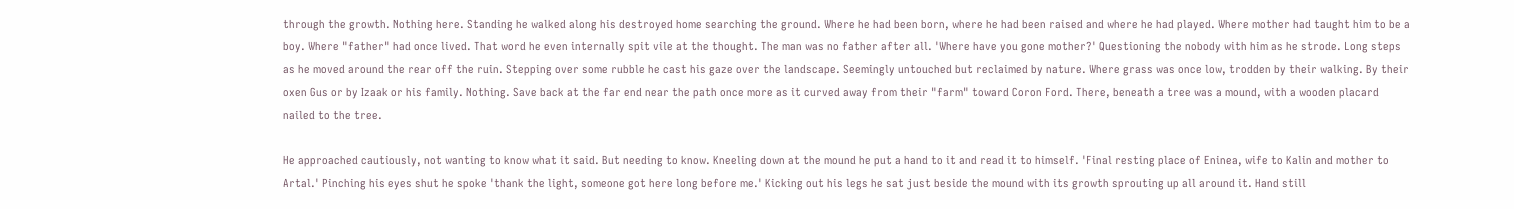through the growth. Nothing here. Standing he walked along his destroyed home searching the ground. Where he had been born, where he had been raised and where he had played. Where mother had taught him to be a boy. Where "father" had once lived. That word he even internally spit vile at the thought. The man was no father after all. 'Where have you gone mother?' Questioning the nobody with him as he strode. Long steps as he moved around the rear off the ruin. Stepping over some rubble he cast his gaze over the landscape. Seemingly untouched but reclaimed by nature. Where grass was once low, trodden by their walking. By their oxen Gus or by Izaak or his family. Nothing. Save back at the far end near the path once more as it curved away from their "farm" toward Coron Ford. There, beneath a tree was a mound, with a wooden placard nailed to the tree.

He approached cautiously, not wanting to know what it said. But needing to know. Kneeling down at the mound he put a hand to it and read it to himself. 'Final resting place of Eninea, wife to Kalin and mother to Artal.' Pinching his eyes shut he spoke 'thank the light, someone got here long before me.' Kicking out his legs he sat just beside the mound with its growth sprouting up all around it. Hand still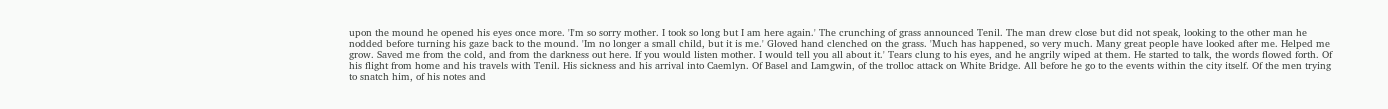upon the mound he opened his eyes once more. 'I'm so sorry mother. I took so long but I am here again.' The crunching of grass announced Tenil. The man drew close but did not speak, looking to the other man he nodded before turning his gaze back to the mound. 'Im no longer a small child, but it is me.' Gloved hand clenched on the grass. 'Much has happened, so very much. Many great people have looked after me. Helped me grow. Saved me from the cold, and from the darkness out here. If you would listen mother. I would tell you all about it.' Tears clung to his eyes, and he angrily wiped at them. He started to talk, the words flowed forth. Of his flight from home and his travels with Tenil. His sickness and his arrival into Caemlyn. Of Basel and Lamgwin, of the trolloc attack on White Bridge. All before he go to the events within the city itself. Of the men trying to snatch him, of his notes and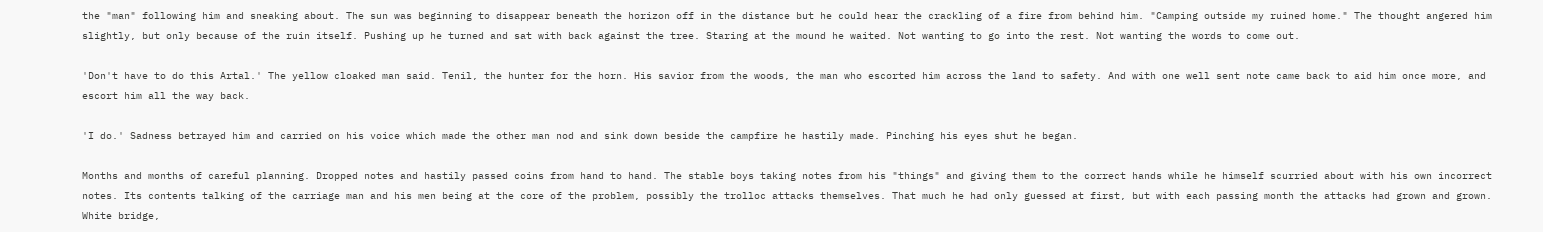the "man" following him and sneaking about. The sun was beginning to disappear beneath the horizon off in the distance but he could hear the crackling of a fire from behind him. "Camping outside my ruined home." The thought angered him slightly, but only because of the ruin itself. Pushing up he turned and sat with back against the tree. Staring at the mound he waited. Not wanting to go into the rest. Not wanting the words to come out.

'Don't have to do this Artal.' The yellow cloaked man said. Tenil, the hunter for the horn. His savior from the woods, the man who escorted him across the land to safety. And with one well sent note came back to aid him once more, and escort him all the way back.

'I do.' Sadness betrayed him and carried on his voice which made the other man nod and sink down beside the campfire he hastily made. Pinching his eyes shut he began.

Months and months of careful planning. Dropped notes and hastily passed coins from hand to hand. The stable boys taking notes from his "things" and giving them to the correct hands while he himself scurried about with his own incorrect notes. Its contents talking of the carriage man and his men being at the core of the problem, possibly the trolloc attacks themselves. That much he had only guessed at first, but with each passing month the attacks had grown and grown. White bridge,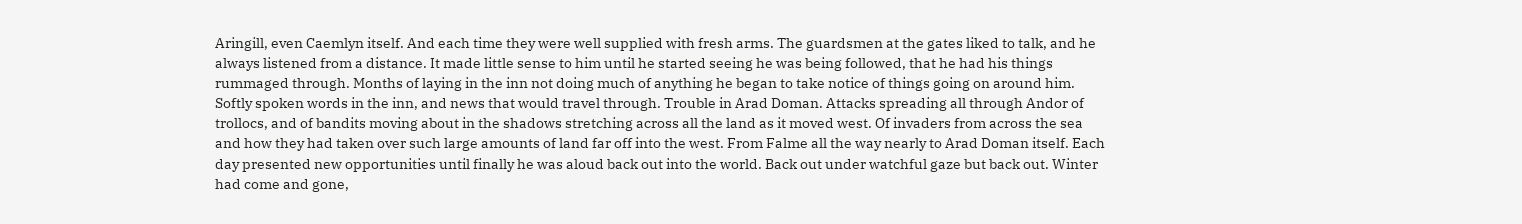Aringill, even Caemlyn itself. And each time they were well supplied with fresh arms. The guardsmen at the gates liked to talk, and he always listened from a distance. It made little sense to him until he started seeing he was being followed, that he had his things rummaged through. Months of laying in the inn not doing much of anything he began to take notice of things going on around him. Softly spoken words in the inn, and news that would travel through. Trouble in Arad Doman. Attacks spreading all through Andor of trollocs, and of bandits moving about in the shadows stretching across all the land as it moved west. Of invaders from across the sea and how they had taken over such large amounts of land far off into the west. From Falme all the way nearly to Arad Doman itself. Each day presented new opportunities until finally he was aloud back out into the world. Back out under watchful gaze but back out. Winter had come and gone,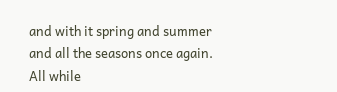and with it spring and summer and all the seasons once again. All while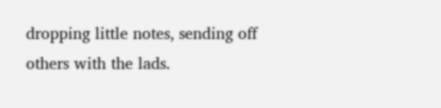dropping little notes, sending off others with the lads.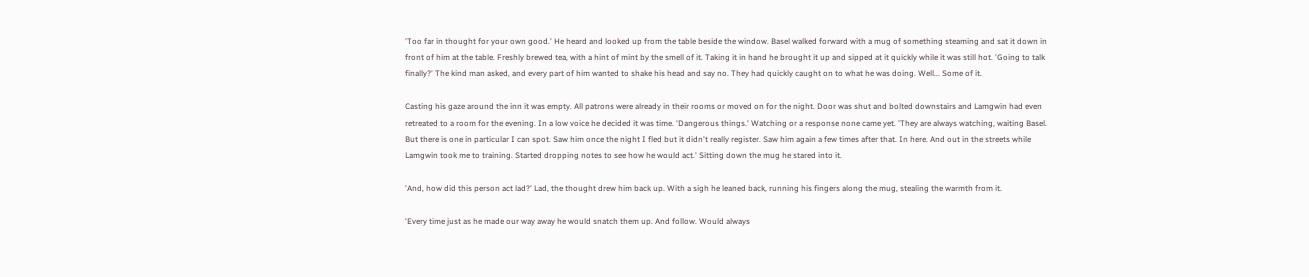'Too far in thought for your own good.' He heard and looked up from the table beside the window. Basel walked forward with a mug of something steaming and sat it down in front of him at the table. Freshly brewed tea, with a hint of mint by the smell of it. Taking it in hand he brought it up and sipped at it quickly while it was still hot. 'Going to talk finally?' The kind man asked, and every part of him wanted to shake his head and say no. They had quickly caught on to what he was doing. Well... Some of it.

Casting his gaze around the inn it was empty. All patrons were already in their rooms or moved on for the night. Door was shut and bolted downstairs and Lamgwin had even retreated to a room for the evening. In a low voice he decided it was time. 'Dangerous things.' Watching or a response none came yet. 'They are always watching, waiting Basel. But there is one in particular I can spot. Saw him once the night I fled but it didn't really register. Saw him again a few times after that. In here. And out in the streets while Lamgwin took me to training. Started dropping notes to see how he would act.' Sitting down the mug he stared into it.

'And, how did this person act lad?' Lad, the thought drew him back up. With a sigh he leaned back, running his fingers along the mug, stealing the warmth from it.

'Every time just as he made our way away he would snatch them up. And follow. Would always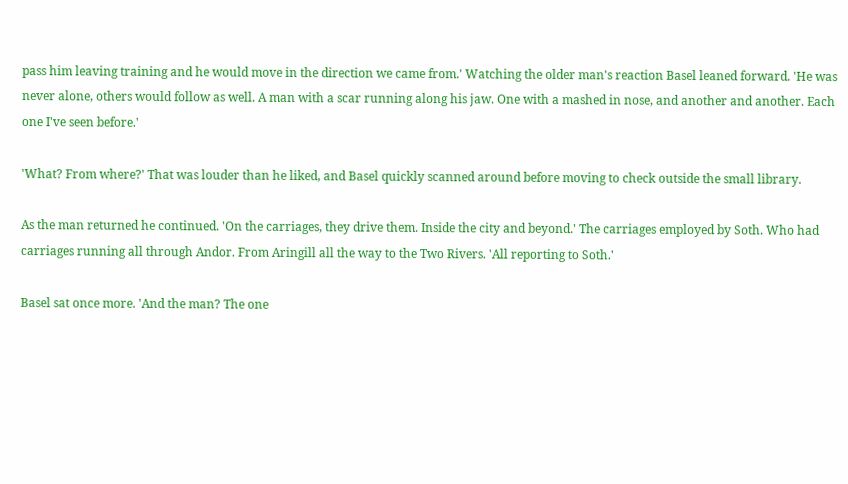pass him leaving training and he would move in the direction we came from.' Watching the older man's reaction Basel leaned forward. 'He was never alone, others would follow as well. A man with a scar running along his jaw. One with a mashed in nose, and another and another. Each one I've seen before.'

'What? From where?' That was louder than he liked, and Basel quickly scanned around before moving to check outside the small library.

As the man returned he continued. 'On the carriages, they drive them. Inside the city and beyond.' The carriages employed by Soth. Who had carriages running all through Andor. From Aringill all the way to the Two Rivers. 'All reporting to Soth.'

Basel sat once more. 'And the man? The one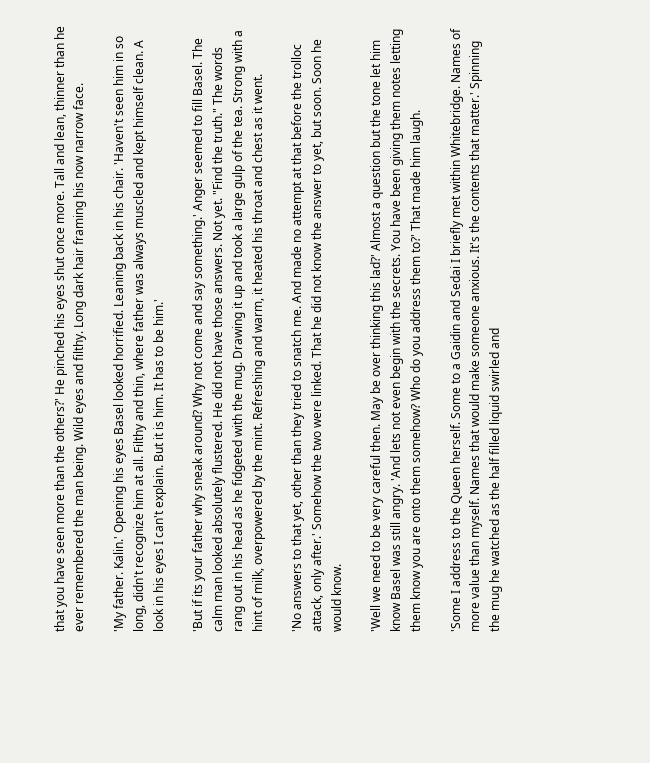that you have seen more than the others?' He pinched his eyes shut once more. Tall and lean, thinner than he ever remembered the man being. Wild eyes and filthy. Long dark hair framing his now narrow face.

'My father. Kalin.' Opening his eyes Basel looked horrified. Leaning back in his chair. 'Haven't seen him in so long, didn't recognize him at all. Filthy and thin, where father was always muscled and kept himself clean. A look in his eyes I can't explain. But it is him. It has to be him.'

'But if its your father why sneak around? Why not come and say something.' Anger seemed to fill Basel. The calm man looked absolutely flustered. He did not have those answers. Not yet. "Find the truth." The words rang out in his head as he fidgeted with the mug. Drawing it up and took a large gulp of the tea. Strong with a hint of milk, overpowered by the mint. Refreshing and warm, it heated his throat and chest as it went.

'No answers to that yet, other than they tried to snatch me. And made no attempt at that before the trolloc attack, only after.' Somehow the two were linked. That he did not know the answer to yet, but soon. Soon he would know.

'Well we need to be very careful then. May be over thinking this lad?' Almost a question but the tone let him know Basel was still angry. 'And lets not even begin with the secrets. You have been giving them notes letting them know you are onto them somehow? Who do you address them to?' That made him laugh.

'Some I address to the Queen herself. Some to a Gaidin and Sedai I briefly met within Whitebridge. Names of more value than myself. Names that would make someone anxious. It's the contents that matter.' Spinning the mug he watched as the half filled liquid swirled and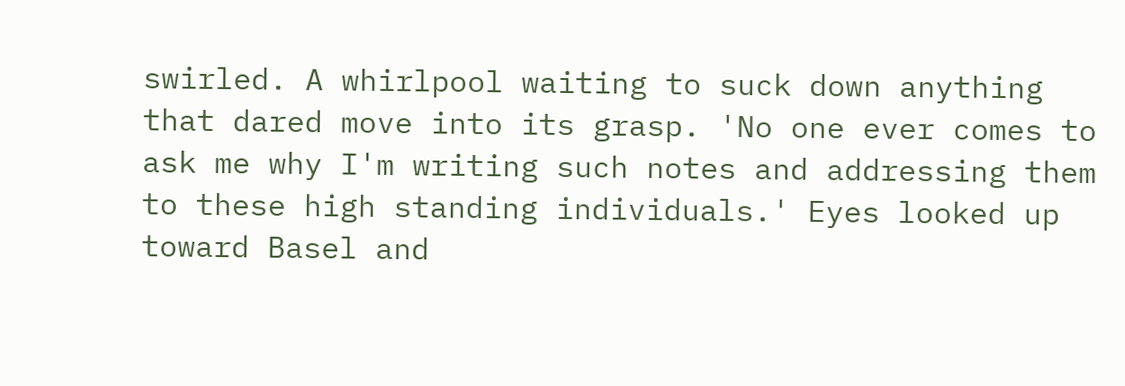swirled. A whirlpool waiting to suck down anything that dared move into its grasp. 'No one ever comes to ask me why I'm writing such notes and addressing them to these high standing individuals.' Eyes looked up toward Basel and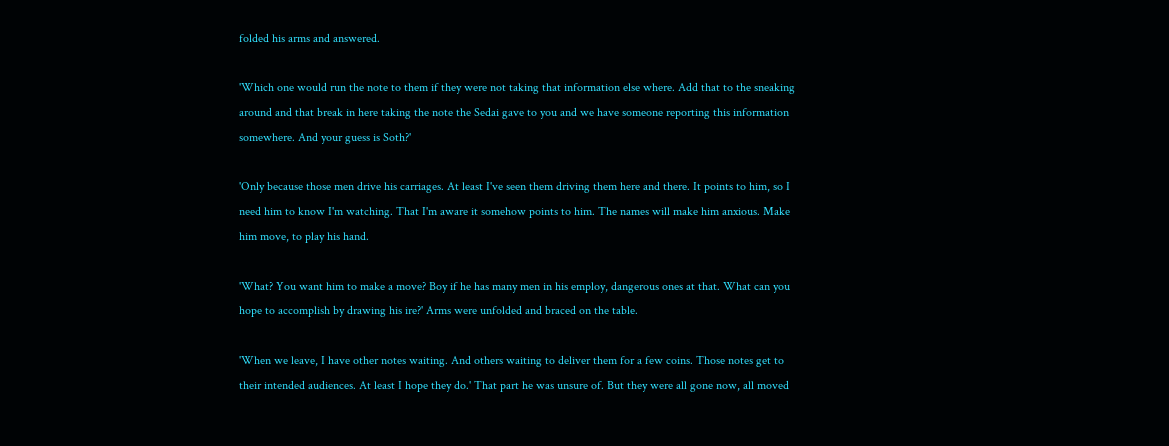folded his arms and answered.

'Which one would run the note to them if they were not taking that information else where. Add that to the sneaking around and that break in here taking the note the Sedai gave to you and we have someone reporting this information somewhere. And your guess is Soth?'

'Only because those men drive his carriages. At least I've seen them driving them here and there. It points to him, so I need him to know I'm watching. That I'm aware it somehow points to him. The names will make him anxious. Make him move, to play his hand.

'What? You want him to make a move? Boy if he has many men in his employ, dangerous ones at that. What can you hope to accomplish by drawing his ire?' Arms were unfolded and braced on the table.

'When we leave, I have other notes waiting. And others waiting to deliver them for a few coins. Those notes get to their intended audiences. At least I hope they do.' That part he was unsure of. But they were all gone now, all moved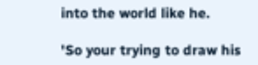into the world like he.

'So your trying to draw his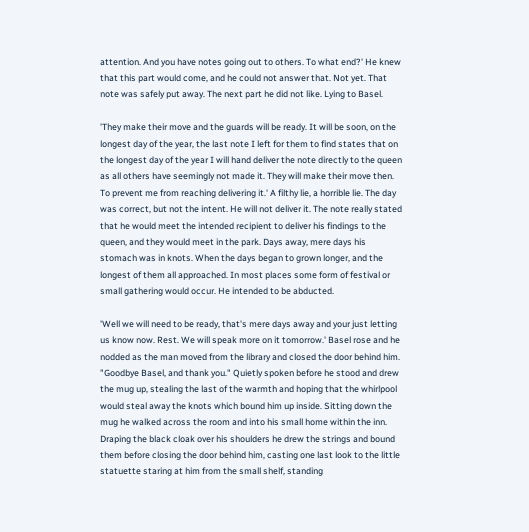attention. And you have notes going out to others. To what end?' He knew that this part would come, and he could not answer that. Not yet. That note was safely put away. The next part he did not like. Lying to Basel.

'They make their move and the guards will be ready. It will be soon, on the longest day of the year, the last note I left for them to find states that on the longest day of the year I will hand deliver the note directly to the queen as all others have seemingly not made it. They will make their move then. To prevent me from reaching delivering it.' A filthy lie, a horrible lie. The day was correct, but not the intent. He will not deliver it. The note really stated that he would meet the intended recipient to deliver his findings to the queen, and they would meet in the park. Days away, mere days his stomach was in knots. When the days began to grown longer, and the longest of them all approached. In most places some form of festival or small gathering would occur. He intended to be abducted.

'Well we will need to be ready, that's mere days away and your just letting us know now. Rest. We will speak more on it tomorrow.' Basel rose and he nodded as the man moved from the library and closed the door behind him. "Goodbye Basel, and thank you." Quietly spoken before he stood and drew the mug up, stealing the last of the warmth and hoping that the whirlpool would steal away the knots which bound him up inside. Sitting down the mug he walked across the room and into his small home within the inn. Draping the black cloak over his shoulders he drew the strings and bound them before closing the door behind him, casting one last look to the little statuette staring at him from the small shelf, standing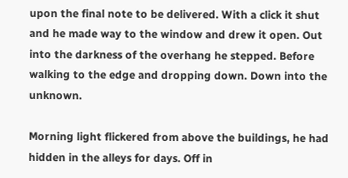upon the final note to be delivered. With a click it shut and he made way to the window and drew it open. Out into the darkness of the overhang he stepped. Before walking to the edge and dropping down. Down into the unknown.

Morning light flickered from above the buildings, he had hidden in the alleys for days. Off in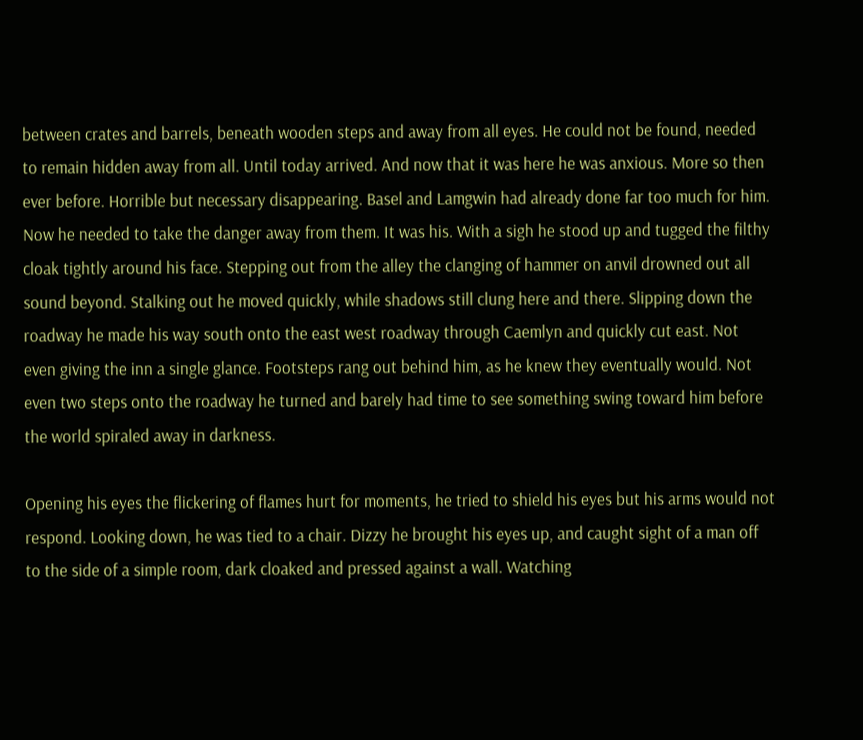between crates and barrels, beneath wooden steps and away from all eyes. He could not be found, needed to remain hidden away from all. Until today arrived. And now that it was here he was anxious. More so then ever before. Horrible but necessary disappearing. Basel and Lamgwin had already done far too much for him. Now he needed to take the danger away from them. It was his. With a sigh he stood up and tugged the filthy cloak tightly around his face. Stepping out from the alley the clanging of hammer on anvil drowned out all sound beyond. Stalking out he moved quickly, while shadows still clung here and there. Slipping down the roadway he made his way south onto the east west roadway through Caemlyn and quickly cut east. Not even giving the inn a single glance. Footsteps rang out behind him, as he knew they eventually would. Not even two steps onto the roadway he turned and barely had time to see something swing toward him before the world spiraled away in darkness.

Opening his eyes the flickering of flames hurt for moments, he tried to shield his eyes but his arms would not respond. Looking down, he was tied to a chair. Dizzy he brought his eyes up, and caught sight of a man off to the side of a simple room, dark cloaked and pressed against a wall. Watching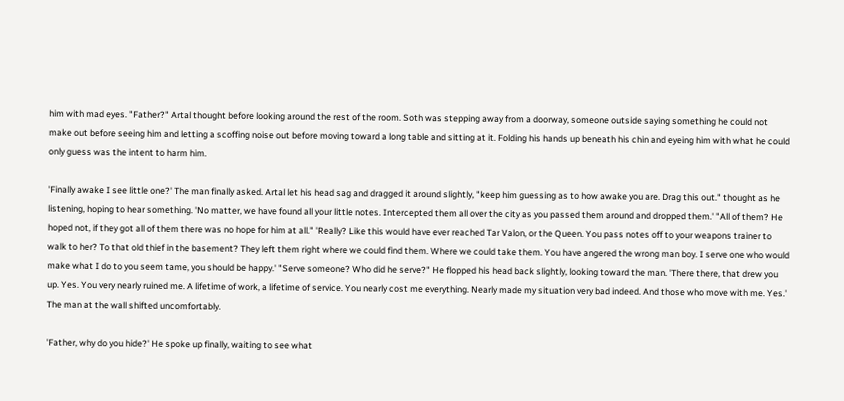him with mad eyes. "Father?" Artal thought before looking around the rest of the room. Soth was stepping away from a doorway, someone outside saying something he could not make out before seeing him and letting a scoffing noise out before moving toward a long table and sitting at it. Folding his hands up beneath his chin and eyeing him with what he could only guess was the intent to harm him.

'Finally awake I see little one?' The man finally asked. Artal let his head sag and dragged it around slightly, "keep him guessing as to how awake you are. Drag this out." thought as he listening, hoping to hear something. 'No matter, we have found all your little notes. Intercepted them all over the city as you passed them around and dropped them.' "All of them? He hoped not, if they got all of them there was no hope for him at all." 'Really? Like this would have ever reached Tar Valon, or the Queen. You pass notes off to your weapons trainer to walk to her? To that old thief in the basement? They left them right where we could find them. Where we could take them. You have angered the wrong man boy. I serve one who would make what I do to you seem tame, you should be happy.' "Serve someone? Who did he serve?" He flopped his head back slightly, looking toward the man. 'There there, that drew you up. Yes. You very nearly ruined me. A lifetime of work, a lifetime of service. You nearly cost me everything. Nearly made my situation very bad indeed. And those who move with me. Yes.' The man at the wall shifted uncomfortably.

'Father, why do you hide?' He spoke up finally, waiting to see what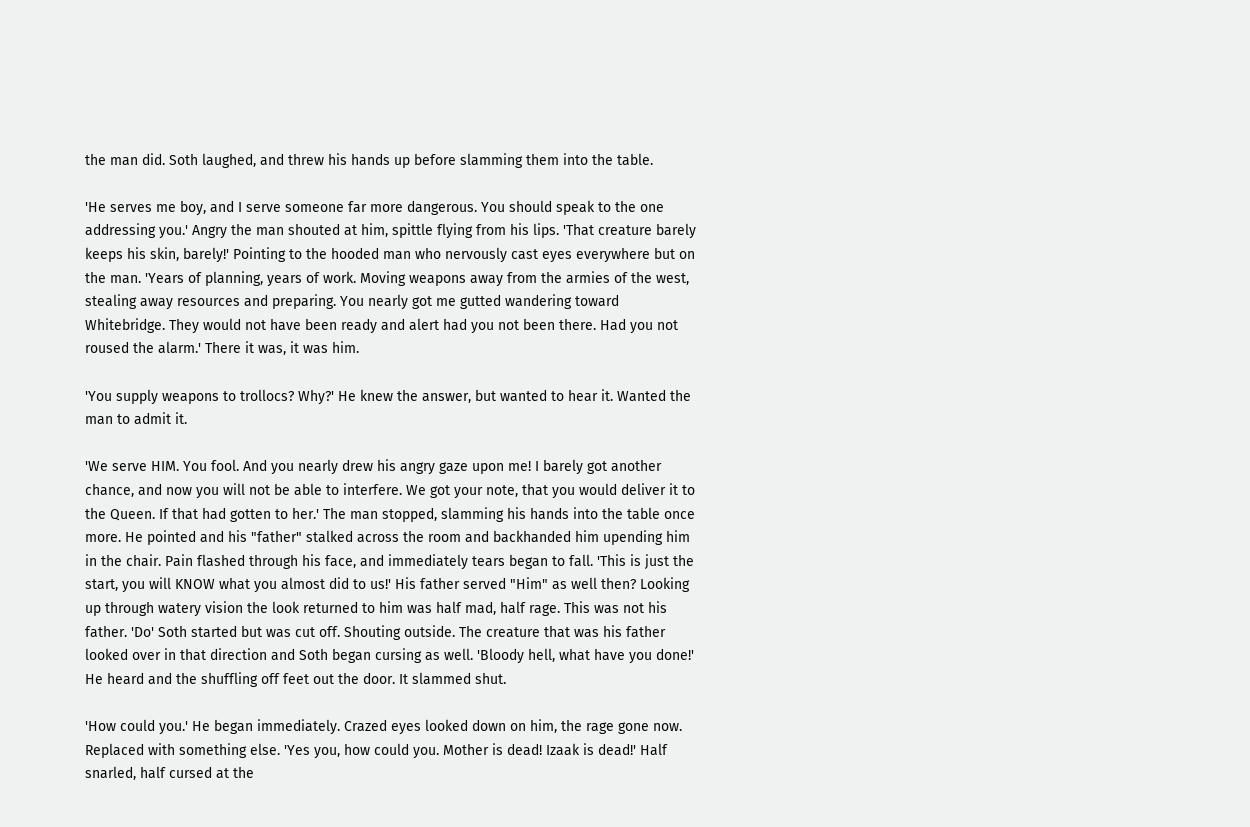the man did. Soth laughed, and threw his hands up before slamming them into the table.

'He serves me boy, and I serve someone far more dangerous. You should speak to the one addressing you.' Angry the man shouted at him, spittle flying from his lips. 'That creature barely keeps his skin, barely!' Pointing to the hooded man who nervously cast eyes everywhere but on the man. 'Years of planning, years of work. Moving weapons away from the armies of the west, stealing away resources and preparing. You nearly got me gutted wandering toward Whitebridge. They would not have been ready and alert had you not been there. Had you not roused the alarm.' There it was, it was him.

'You supply weapons to trollocs? Why?' He knew the answer, but wanted to hear it. Wanted the man to admit it.

'We serve HIM. You fool. And you nearly drew his angry gaze upon me! I barely got another chance, and now you will not be able to interfere. We got your note, that you would deliver it to the Queen. If that had gotten to her.' The man stopped, slamming his hands into the table once more. He pointed and his "father" stalked across the room and backhanded him upending him in the chair. Pain flashed through his face, and immediately tears began to fall. 'This is just the start, you will KNOW what you almost did to us!' His father served "Him" as well then? Looking up through watery vision the look returned to him was half mad, half rage. This was not his father. 'Do' Soth started but was cut off. Shouting outside. The creature that was his father looked over in that direction and Soth began cursing as well. 'Bloody hell, what have you done!' He heard and the shuffling off feet out the door. It slammed shut.

'How could you.' He began immediately. Crazed eyes looked down on him, the rage gone now. Replaced with something else. 'Yes you, how could you. Mother is dead! Izaak is dead!' Half snarled, half cursed at the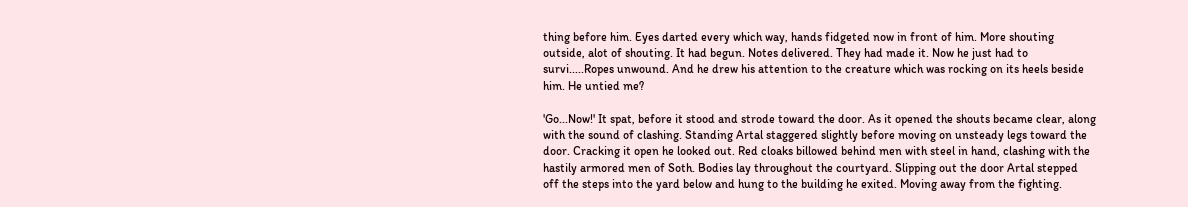thing before him. Eyes darted every which way, hands fidgeted now in front of him. More shouting outside, alot of shouting. It had begun. Notes delivered. They had made it. Now he just had to survi.....Ropes unwound. And he drew his attention to the creature which was rocking on its heels beside him. He untied me?

'Go...Now!' It spat, before it stood and strode toward the door. As it opened the shouts became clear, along with the sound of clashing. Standing Artal staggered slightly before moving on unsteady legs toward the door. Cracking it open he looked out. Red cloaks billowed behind men with steel in hand, clashing with the hastily armored men of Soth. Bodies lay throughout the courtyard. Slipping out the door Artal stepped off the steps into the yard below and hung to the building he exited. Moving away from the fighting.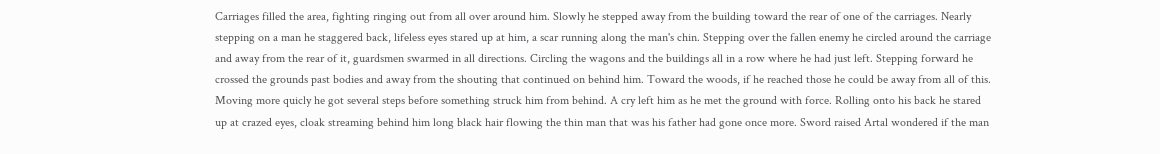Carriages filled the area, fighting ringing out from all over around him. Slowly he stepped away from the building toward the rear of one of the carriages. Nearly stepping on a man he staggered back, lifeless eyes stared up at him, a scar running along the man's chin. Stepping over the fallen enemy he circled around the carriage and away from the rear of it, guardsmen swarmed in all directions. Circling the wagons and the buildings all in a row where he had just left. Stepping forward he crossed the grounds past bodies and away from the shouting that continued on behind him. Toward the woods, if he reached those he could be away from all of this. Moving more quicly he got several steps before something struck him from behind. A cry left him as he met the ground with force. Rolling onto his back he stared up at crazed eyes, cloak streaming behind him long black hair flowing the thin man that was his father had gone once more. Sword raised Artal wondered if the man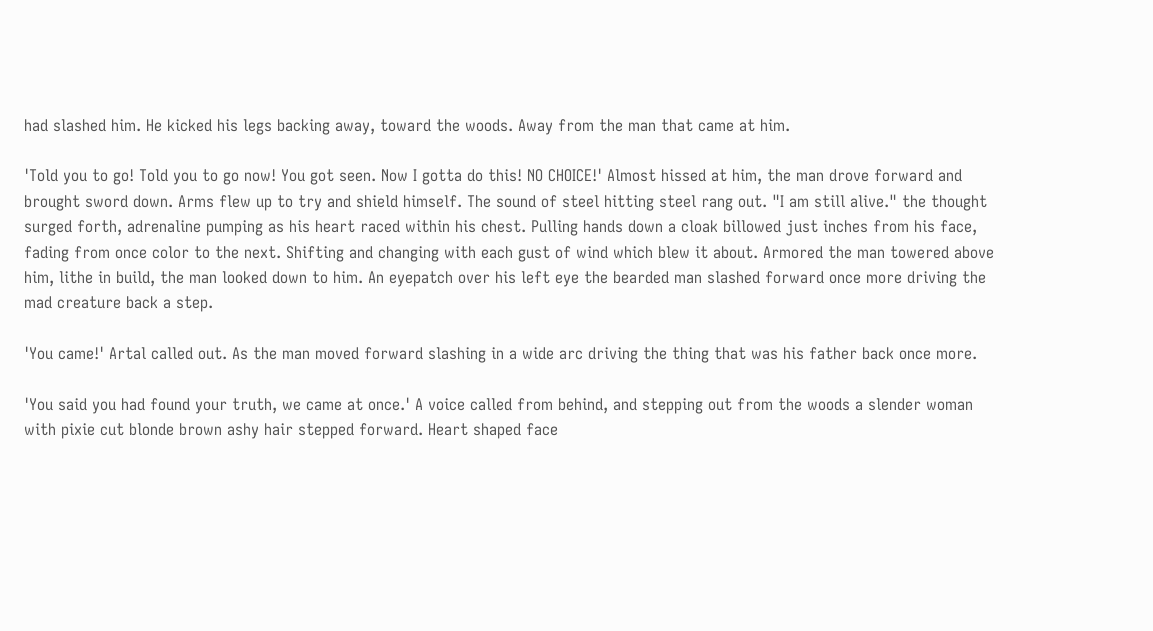had slashed him. He kicked his legs backing away, toward the woods. Away from the man that came at him.

'Told you to go! Told you to go now! You got seen. Now I gotta do this! NO CHOICE!' Almost hissed at him, the man drove forward and brought sword down. Arms flew up to try and shield himself. The sound of steel hitting steel rang out. "I am still alive." the thought surged forth, adrenaline pumping as his heart raced within his chest. Pulling hands down a cloak billowed just inches from his face, fading from once color to the next. Shifting and changing with each gust of wind which blew it about. Armored the man towered above him, lithe in build, the man looked down to him. An eyepatch over his left eye the bearded man slashed forward once more driving the mad creature back a step.

'You came!' Artal called out. As the man moved forward slashing in a wide arc driving the thing that was his father back once more.

'You said you had found your truth, we came at once.' A voice called from behind, and stepping out from the woods a slender woman with pixie cut blonde brown ashy hair stepped forward. Heart shaped face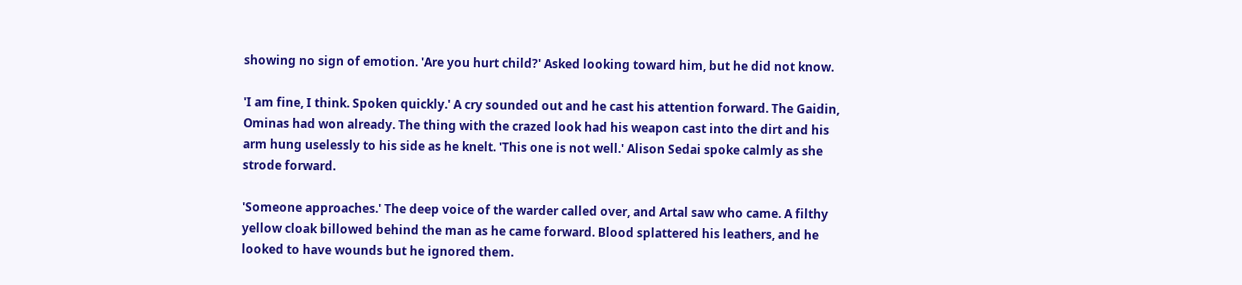showing no sign of emotion. 'Are you hurt child?' Asked looking toward him, but he did not know.

'I am fine, I think. Spoken quickly.' A cry sounded out and he cast his attention forward. The Gaidin, Ominas had won already. The thing with the crazed look had his weapon cast into the dirt and his arm hung uselessly to his side as he knelt. 'This one is not well.' Alison Sedai spoke calmly as she strode forward.

'Someone approaches.' The deep voice of the warder called over, and Artal saw who came. A filthy yellow cloak billowed behind the man as he came forward. Blood splattered his leathers, and he looked to have wounds but he ignored them.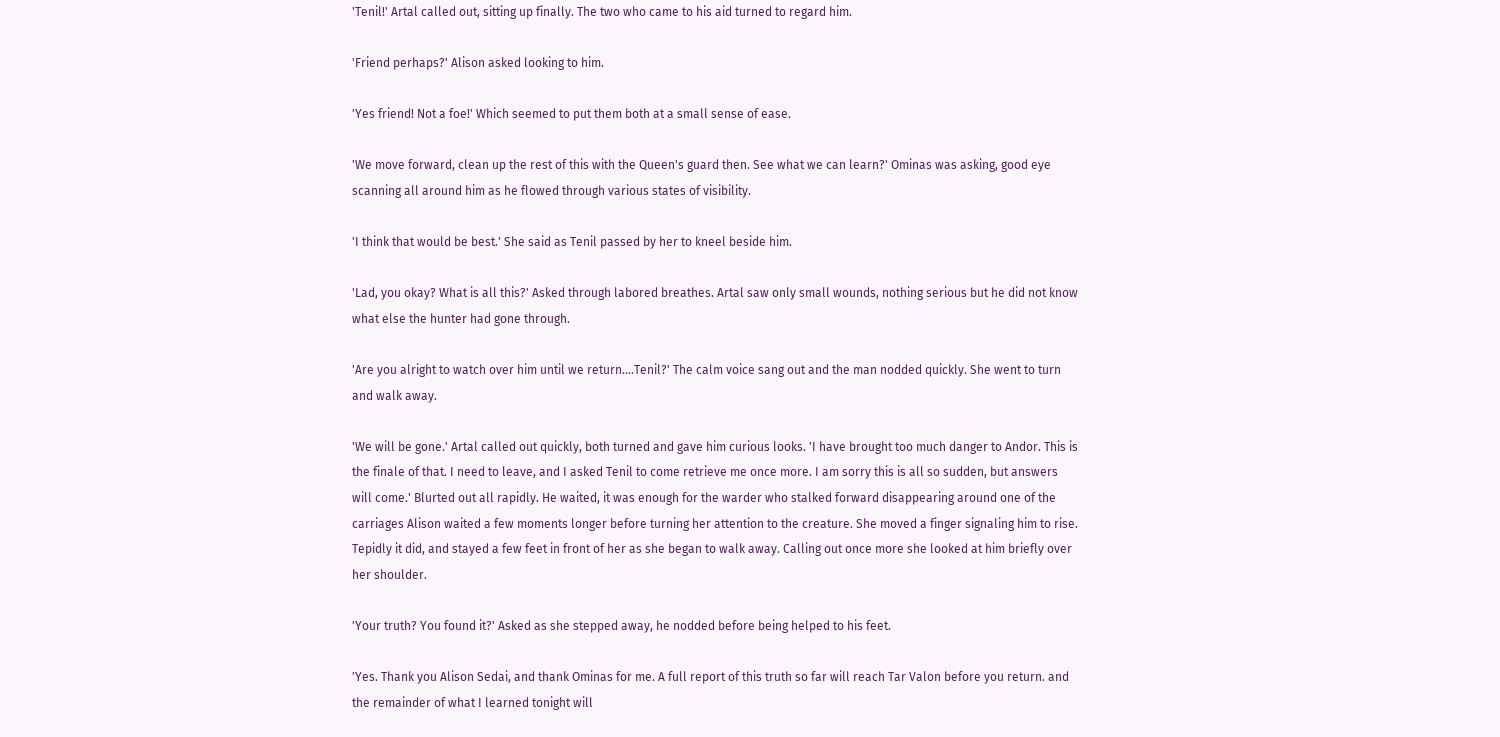'Tenil!' Artal called out, sitting up finally. The two who came to his aid turned to regard him.

'Friend perhaps?' Alison asked looking to him.

'Yes friend! Not a foe!' Which seemed to put them both at a small sense of ease.

'We move forward, clean up the rest of this with the Queen's guard then. See what we can learn?' Ominas was asking, good eye scanning all around him as he flowed through various states of visibility.

'I think that would be best.' She said as Tenil passed by her to kneel beside him.

'Lad, you okay? What is all this?' Asked through labored breathes. Artal saw only small wounds, nothing serious but he did not know what else the hunter had gone through.

'Are you alright to watch over him until we return....Tenil?' The calm voice sang out and the man nodded quickly. She went to turn and walk away.

'We will be gone.' Artal called out quickly, both turned and gave him curious looks. 'I have brought too much danger to Andor. This is the finale of that. I need to leave, and I asked Tenil to come retrieve me once more. I am sorry this is all so sudden, but answers will come.' Blurted out all rapidly. He waited, it was enough for the warder who stalked forward disappearing around one of the carriages Alison waited a few moments longer before turning her attention to the creature. She moved a finger signaling him to rise. Tepidly it did, and stayed a few feet in front of her as she began to walk away. Calling out once more she looked at him briefly over her shoulder.

'Your truth? You found it?' Asked as she stepped away, he nodded before being helped to his feet.

'Yes. Thank you Alison Sedai, and thank Ominas for me. A full report of this truth so far will reach Tar Valon before you return. and the remainder of what I learned tonight will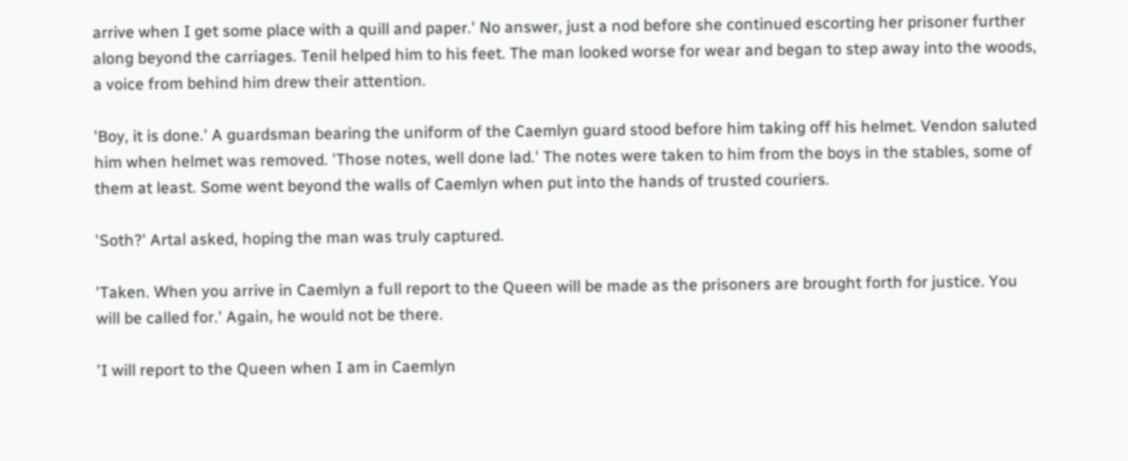arrive when I get some place with a quill and paper.' No answer, just a nod before she continued escorting her prisoner further along beyond the carriages. Tenil helped him to his feet. The man looked worse for wear and began to step away into the woods, a voice from behind him drew their attention.

'Boy, it is done.' A guardsman bearing the uniform of the Caemlyn guard stood before him taking off his helmet. Vendon saluted him when helmet was removed. 'Those notes, well done lad.' The notes were taken to him from the boys in the stables, some of them at least. Some went beyond the walls of Caemlyn when put into the hands of trusted couriers.

'Soth?' Artal asked, hoping the man was truly captured.

'Taken. When you arrive in Caemlyn a full report to the Queen will be made as the prisoners are brought forth for justice. You will be called for.' Again, he would not be there.

'I will report to the Queen when I am in Caemlyn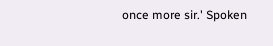once more sir.' Spoken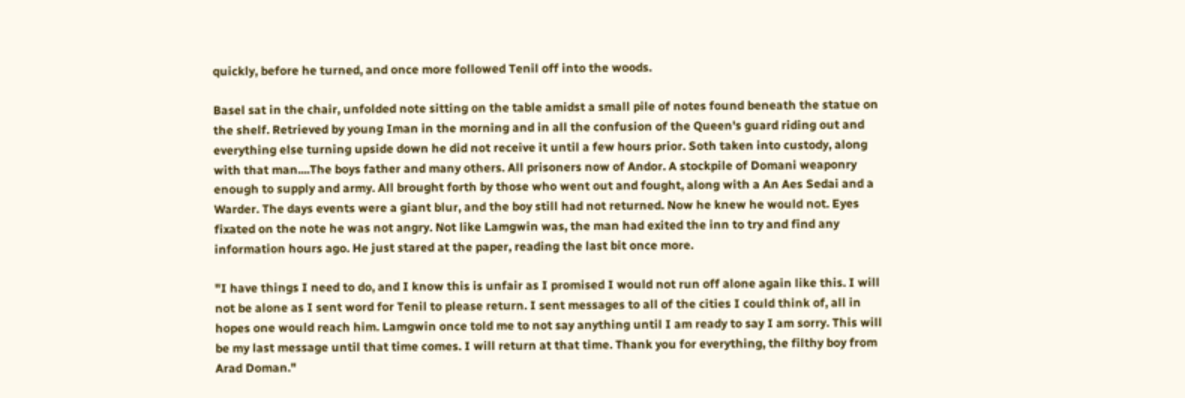quickly, before he turned, and once more followed Tenil off into the woods.

Basel sat in the chair, unfolded note sitting on the table amidst a small pile of notes found beneath the statue on the shelf. Retrieved by young Iman in the morning and in all the confusion of the Queen's guard riding out and everything else turning upside down he did not receive it until a few hours prior. Soth taken into custody, along with that man....The boys father and many others. All prisoners now of Andor. A stockpile of Domani weaponry enough to supply and army. All brought forth by those who went out and fought, along with a An Aes Sedai and a Warder. The days events were a giant blur, and the boy still had not returned. Now he knew he would not. Eyes fixated on the note he was not angry. Not like Lamgwin was, the man had exited the inn to try and find any information hours ago. He just stared at the paper, reading the last bit once more.

"I have things I need to do, and I know this is unfair as I promised I would not run off alone again like this. I will not be alone as I sent word for Tenil to please return. I sent messages to all of the cities I could think of, all in hopes one would reach him. Lamgwin once told me to not say anything until I am ready to say I am sorry. This will be my last message until that time comes. I will return at that time. Thank you for everything, the filthy boy from Arad Doman."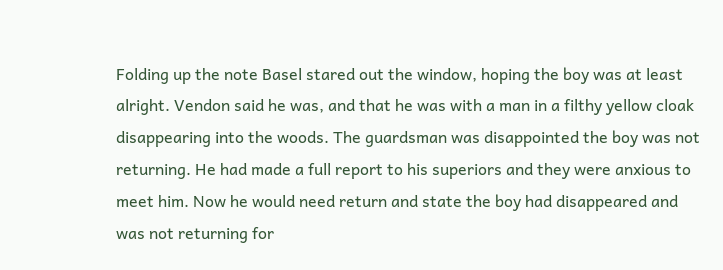Folding up the note Basel stared out the window, hoping the boy was at least alright. Vendon said he was, and that he was with a man in a filthy yellow cloak disappearing into the woods. The guardsman was disappointed the boy was not returning. He had made a full report to his superiors and they were anxious to meet him. Now he would need return and state the boy had disappeared and was not returning for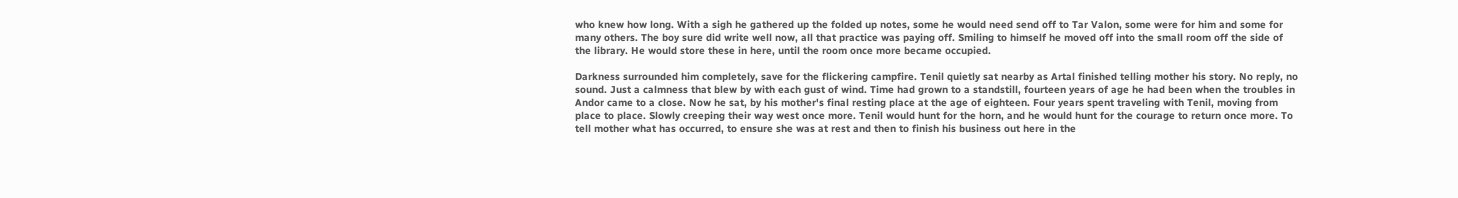who knew how long. With a sigh he gathered up the folded up notes, some he would need send off to Tar Valon, some were for him and some for many others. The boy sure did write well now, all that practice was paying off. Smiling to himself he moved off into the small room off the side of the library. He would store these in here, until the room once more became occupied.

Darkness surrounded him completely, save for the flickering campfire. Tenil quietly sat nearby as Artal finished telling mother his story. No reply, no sound. Just a calmness that blew by with each gust of wind. Time had grown to a standstill, fourteen years of age he had been when the troubles in Andor came to a close. Now he sat, by his mother's final resting place at the age of eighteen. Four years spent traveling with Tenil, moving from place to place. Slowly creeping their way west once more. Tenil would hunt for the horn, and he would hunt for the courage to return once more. To tell mother what has occurred, to ensure she was at rest and then to finish his business out here in the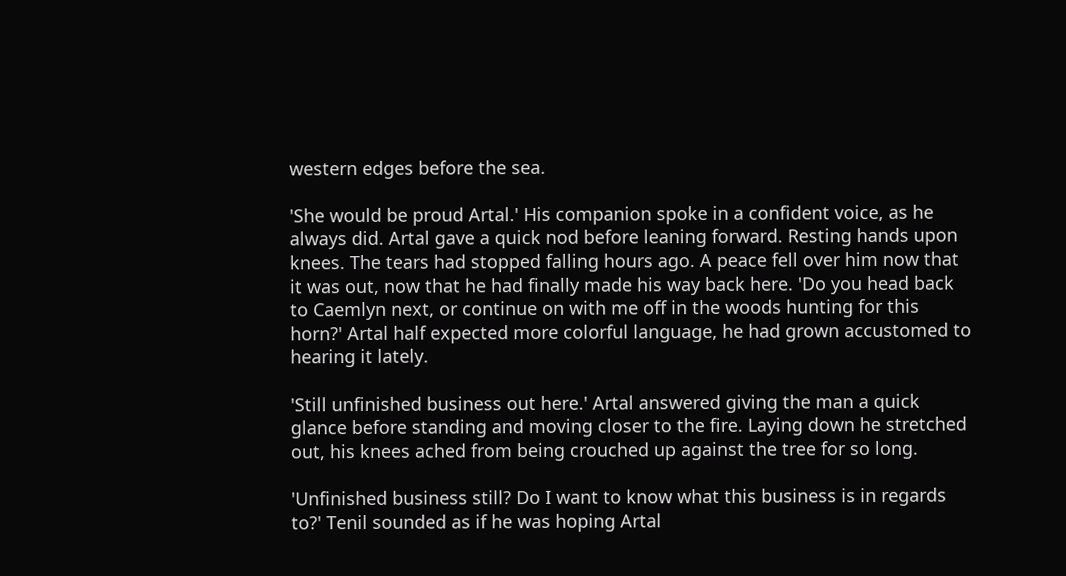western edges before the sea.

'She would be proud Artal.' His companion spoke in a confident voice, as he always did. Artal gave a quick nod before leaning forward. Resting hands upon knees. The tears had stopped falling hours ago. A peace fell over him now that it was out, now that he had finally made his way back here. 'Do you head back to Caemlyn next, or continue on with me off in the woods hunting for this horn?' Artal half expected more colorful language, he had grown accustomed to hearing it lately.

'Still unfinished business out here.' Artal answered giving the man a quick glance before standing and moving closer to the fire. Laying down he stretched out, his knees ached from being crouched up against the tree for so long.

'Unfinished business still? Do I want to know what this business is in regards to?' Tenil sounded as if he was hoping Artal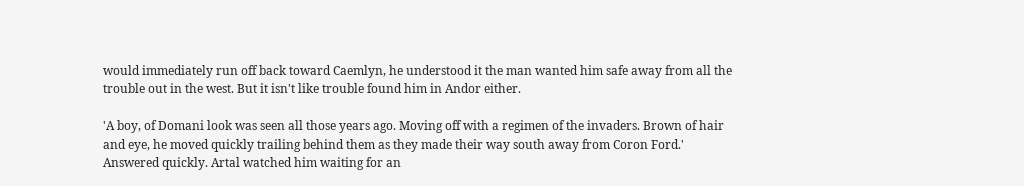would immediately run off back toward Caemlyn, he understood it the man wanted him safe away from all the trouble out in the west. But it isn't like trouble found him in Andor either.

'A boy, of Domani look was seen all those years ago. Moving off with a regimen of the invaders. Brown of hair and eye, he moved quickly trailing behind them as they made their way south away from Coron Ford.' Answered quickly. Artal watched him waiting for an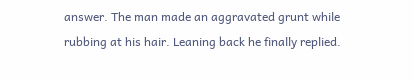answer. The man made an aggravated grunt while rubbing at his hair. Leaning back he finally replied.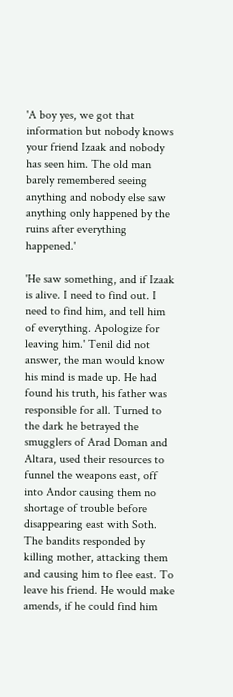'A boy yes, we got that information but nobody knows your friend Izaak and nobody has seen him. The old man barely remembered seeing anything and nobody else saw anything only happened by the ruins after everything happened.'

'He saw something, and if Izaak is alive. I need to find out. I need to find him, and tell him of everything. Apologize for leaving him.' Tenil did not answer, the man would know his mind is made up. He had found his truth, his father was responsible for all. Turned to the dark he betrayed the smugglers of Arad Doman and Altara, used their resources to funnel the weapons east, off into Andor causing them no shortage of trouble before disappearing east with Soth. The bandits responded by killing mother, attacking them and causing him to flee east. To leave his friend. He would make amends, if he could find him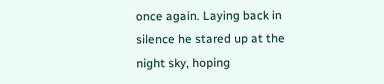once again. Laying back in silence he stared up at the night sky, hoping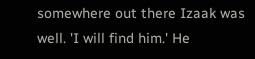somewhere out there Izaak was well. 'I will find him.' He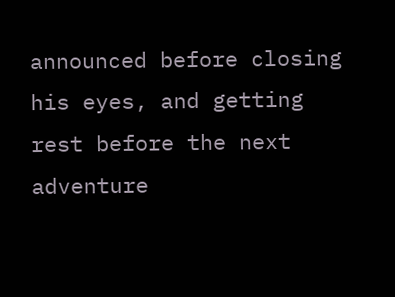announced before closing his eyes, and getting rest before the next adventure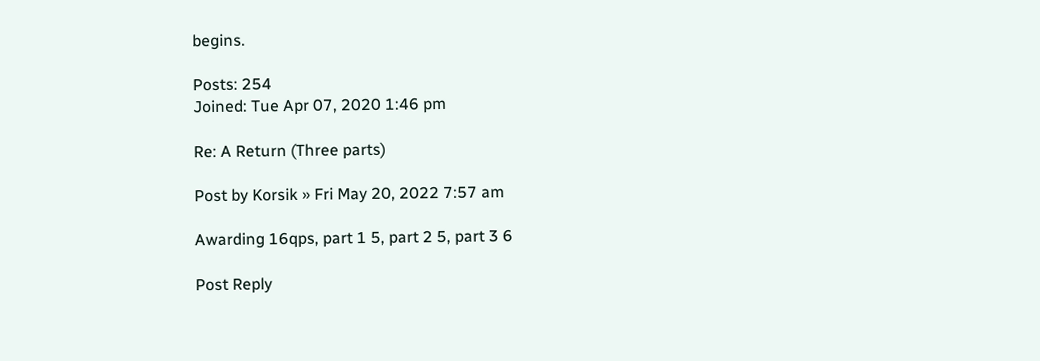begins.

Posts: 254
Joined: Tue Apr 07, 2020 1:46 pm

Re: A Return (Three parts)

Post by Korsik » Fri May 20, 2022 7:57 am

Awarding 16qps, part 1 5, part 2 5, part 3 6

Post Reply